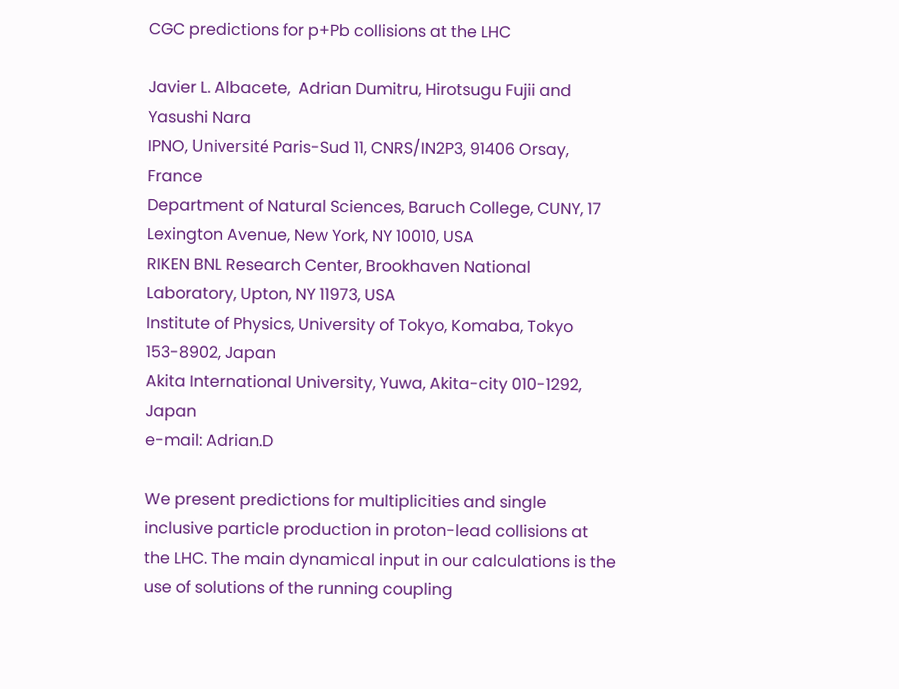CGC predictions for p+Pb collisions at the LHC

Javier L. Albacete,  Adrian Dumitru, Hirotsugu Fujii and Yasushi Nara
IPNO, Université Paris-Sud 11, CNRS/IN2P3, 91406 Orsay, France
Department of Natural Sciences, Baruch College, CUNY, 17 Lexington Avenue, New York, NY 10010, USA
RIKEN BNL Research Center, Brookhaven National Laboratory, Upton, NY 11973, USA
Institute of Physics, University of Tokyo, Komaba, Tokyo 153-8902, Japan
Akita International University, Yuwa, Akita-city 010-1292, Japan
e-mail: Adrian.D

We present predictions for multiplicities and single inclusive particle production in proton-lead collisions at the LHC. The main dynamical input in our calculations is the use of solutions of the running coupling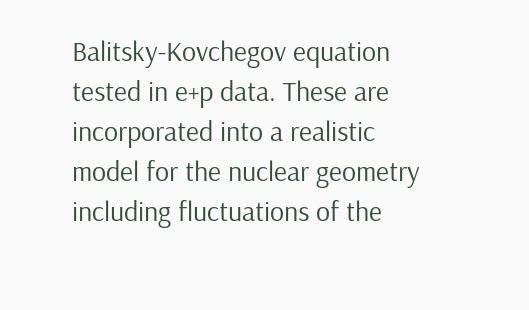Balitsky-Kovchegov equation tested in e+p data. These are incorporated into a realistic model for the nuclear geometry including fluctuations of the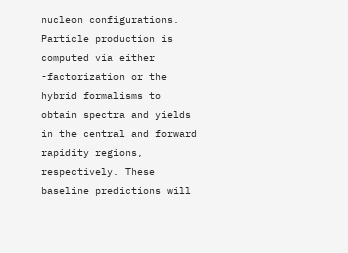nucleon configurations. Particle production is computed via either -factorization or the hybrid formalisms to obtain spectra and yields in the central and forward rapidity regions, respectively. These baseline predictions will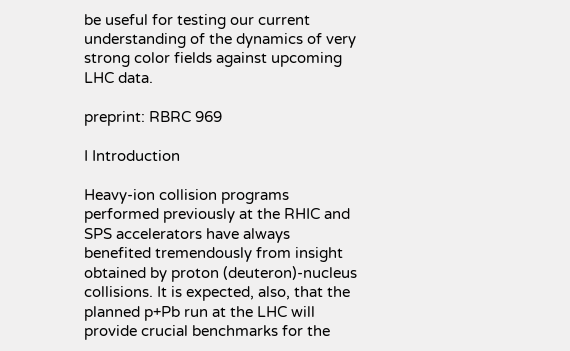be useful for testing our current understanding of the dynamics of very strong color fields against upcoming LHC data.

preprint: RBRC 969

I Introduction

Heavy-ion collision programs performed previously at the RHIC and SPS accelerators have always benefited tremendously from insight obtained by proton (deuteron)-nucleus collisions. It is expected, also, that the planned p+Pb run at the LHC will provide crucial benchmarks for the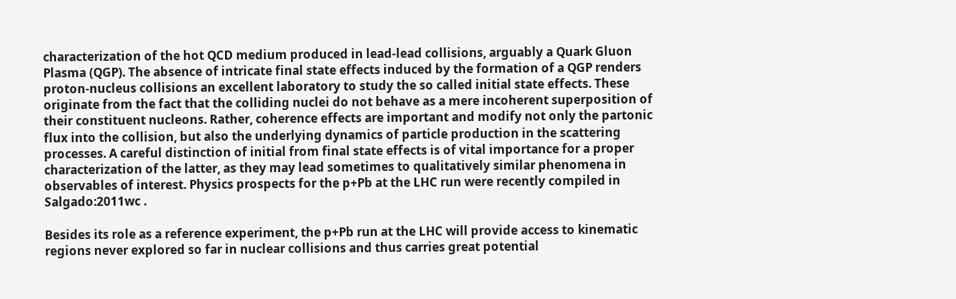characterization of the hot QCD medium produced in lead-lead collisions, arguably a Quark Gluon Plasma (QGP). The absence of intricate final state effects induced by the formation of a QGP renders proton-nucleus collisions an excellent laboratory to study the so called initial state effects. These originate from the fact that the colliding nuclei do not behave as a mere incoherent superposition of their constituent nucleons. Rather, coherence effects are important and modify not only the partonic flux into the collision, but also the underlying dynamics of particle production in the scattering processes. A careful distinction of initial from final state effects is of vital importance for a proper characterization of the latter, as they may lead sometimes to qualitatively similar phenomena in observables of interest. Physics prospects for the p+Pb at the LHC run were recently compiled in Salgado:2011wc .

Besides its role as a reference experiment, the p+Pb run at the LHC will provide access to kinematic regions never explored so far in nuclear collisions and thus carries great potential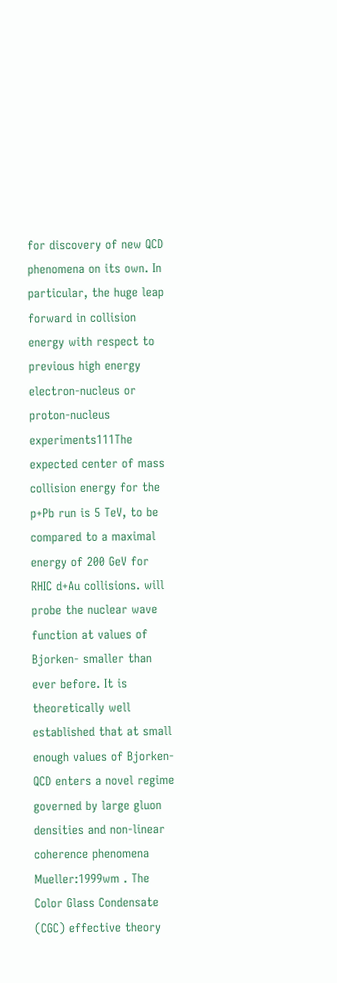for discovery of new QCD phenomena on its own. In particular, the huge leap forward in collision energy with respect to previous high energy electron-nucleus or proton-nucleus experiments111The expected center of mass collision energy for the p+Pb run is 5 TeV, to be compared to a maximal energy of 200 GeV for RHIC d+Au collisions. will probe the nuclear wave function at values of Bjorken- smaller than ever before. It is theoretically well established that at small enough values of Bjorken- QCD enters a novel regime governed by large gluon densities and non-linear coherence phenomena Mueller:1999wm . The Color Glass Condensate (CGC) effective theory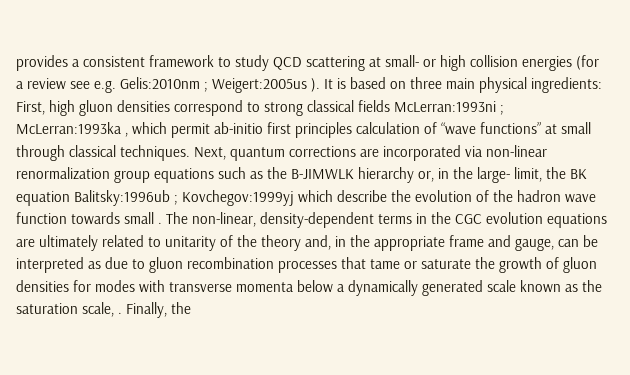provides a consistent framework to study QCD scattering at small- or high collision energies (for a review see e.g. Gelis:2010nm ; Weigert:2005us ). It is based on three main physical ingredients: First, high gluon densities correspond to strong classical fields McLerran:1993ni ; McLerran:1993ka , which permit ab-initio first principles calculation of “wave functions” at small through classical techniques. Next, quantum corrections are incorporated via non-linear renormalization group equations such as the B-JIMWLK hierarchy or, in the large- limit, the BK equation Balitsky:1996ub ; Kovchegov:1999yj which describe the evolution of the hadron wave function towards small . The non-linear, density-dependent terms in the CGC evolution equations are ultimately related to unitarity of the theory and, in the appropriate frame and gauge, can be interpreted as due to gluon recombination processes that tame or saturate the growth of gluon densities for modes with transverse momenta below a dynamically generated scale known as the saturation scale, . Finally, the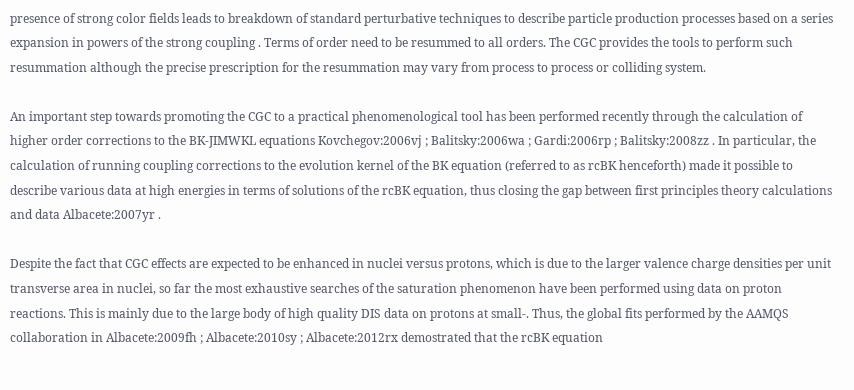presence of strong color fields leads to breakdown of standard perturbative techniques to describe particle production processes based on a series expansion in powers of the strong coupling . Terms of order need to be resummed to all orders. The CGC provides the tools to perform such resummation although the precise prescription for the resummation may vary from process to process or colliding system.

An important step towards promoting the CGC to a practical phenomenological tool has been performed recently through the calculation of higher order corrections to the BK-JIMWKL equations Kovchegov:2006vj ; Balitsky:2006wa ; Gardi:2006rp ; Balitsky:2008zz . In particular, the calculation of running coupling corrections to the evolution kernel of the BK equation (referred to as rcBK henceforth) made it possible to describe various data at high energies in terms of solutions of the rcBK equation, thus closing the gap between first principles theory calculations and data Albacete:2007yr .

Despite the fact that CGC effects are expected to be enhanced in nuclei versus protons, which is due to the larger valence charge densities per unit transverse area in nuclei, so far the most exhaustive searches of the saturation phenomenon have been performed using data on proton reactions. This is mainly due to the large body of high quality DIS data on protons at small-. Thus, the global fits performed by the AAMQS collaboration in Albacete:2009fh ; Albacete:2010sy ; Albacete:2012rx demostrated that the rcBK equation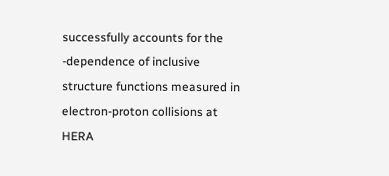successfully accounts for the -dependence of inclusive structure functions measured in electron-proton collisions at HERA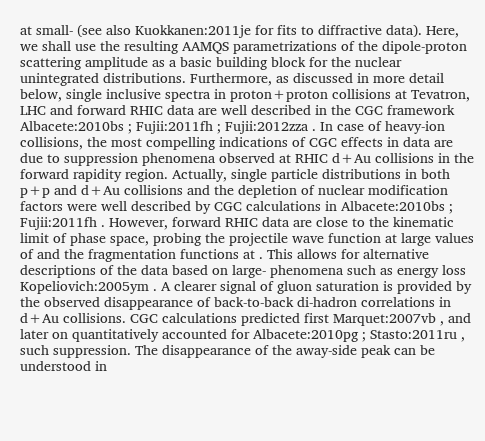at small- (see also Kuokkanen:2011je for fits to diffractive data). Here, we shall use the resulting AAMQS parametrizations of the dipole-proton scattering amplitude as a basic building block for the nuclear unintegrated distributions. Furthermore, as discussed in more detail below, single inclusive spectra in proton+proton collisions at Tevatron, LHC and forward RHIC data are well described in the CGC framework Albacete:2010bs ; Fujii:2011fh ; Fujii:2012zza . In case of heavy-ion collisions, the most compelling indications of CGC effects in data are due to suppression phenomena observed at RHIC d+Au collisions in the forward rapidity region. Actually, single particle distributions in both p+p and d+Au collisions and the depletion of nuclear modification factors were well described by CGC calculations in Albacete:2010bs ; Fujii:2011fh . However, forward RHIC data are close to the kinematic limit of phase space, probing the projectile wave function at large values of and the fragmentation functions at . This allows for alternative descriptions of the data based on large- phenomena such as energy loss Kopeliovich:2005ym . A clearer signal of gluon saturation is provided by the observed disappearance of back-to-back di-hadron correlations in d+Au collisions. CGC calculations predicted first Marquet:2007vb , and later on quantitatively accounted for Albacete:2010pg ; Stasto:2011ru , such suppression. The disappearance of the away-side peak can be understood in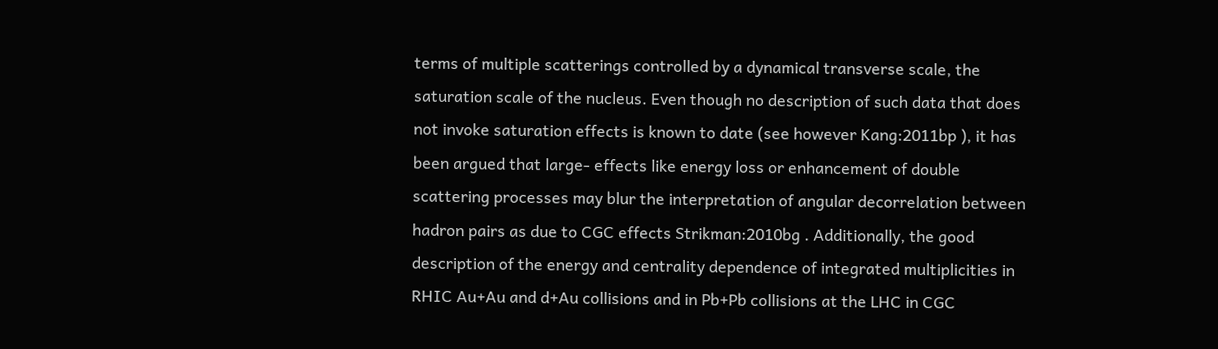terms of multiple scatterings controlled by a dynamical transverse scale, the saturation scale of the nucleus. Even though no description of such data that does not invoke saturation effects is known to date (see however Kang:2011bp ), it has been argued that large- effects like energy loss or enhancement of double scattering processes may blur the interpretation of angular decorrelation between hadron pairs as due to CGC effects Strikman:2010bg . Additionally, the good description of the energy and centrality dependence of integrated multiplicities in RHIC Au+Au and d+Au collisions and in Pb+Pb collisions at the LHC in CGC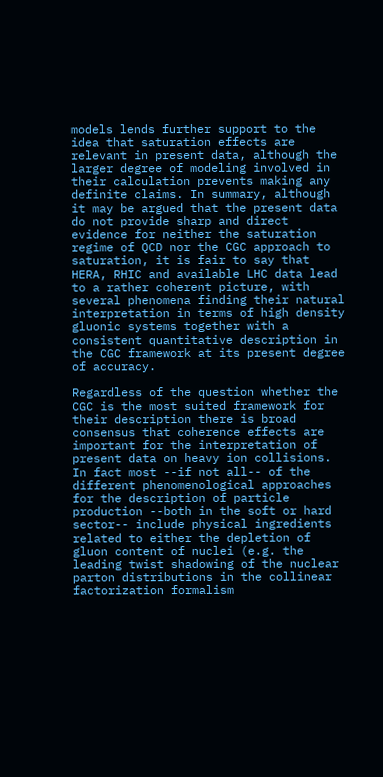models lends further support to the idea that saturation effects are relevant in present data, although the larger degree of modeling involved in their calculation prevents making any definite claims. In summary, although it may be argued that the present data do not provide sharp and direct evidence for neither the saturation regime of QCD nor the CGC approach to saturation, it is fair to say that HERA, RHIC and available LHC data lead to a rather coherent picture, with several phenomena finding their natural interpretation in terms of high density gluonic systems together with a consistent quantitative description in the CGC framework at its present degree of accuracy.

Regardless of the question whether the CGC is the most suited framework for their description there is broad consensus that coherence effects are important for the interpretation of present data on heavy ion collisions. In fact most --if not all-- of the different phenomenological approaches for the description of particle production --both in the soft or hard sector-- include physical ingredients related to either the depletion of gluon content of nuclei (e.g. the leading twist shadowing of the nuclear parton distributions in the collinear factorization formalism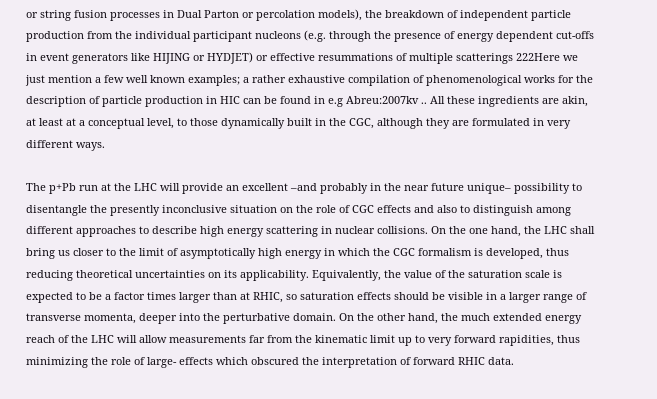or string fusion processes in Dual Parton or percolation models), the breakdown of independent particle production from the individual participant nucleons (e.g. through the presence of energy dependent cut-offs in event generators like HIJING or HYDJET) or effective resummations of multiple scatterings 222Here we just mention a few well known examples; a rather exhaustive compilation of phenomenological works for the description of particle production in HIC can be found in e.g Abreu:2007kv .. All these ingredients are akin, at least at a conceptual level, to those dynamically built in the CGC, although they are formulated in very different ways.

The p+Pb run at the LHC will provide an excellent –and probably in the near future unique– possibility to disentangle the presently inconclusive situation on the role of CGC effects and also to distinguish among different approaches to describe high energy scattering in nuclear collisions. On the one hand, the LHC shall bring us closer to the limit of asymptotically high energy in which the CGC formalism is developed, thus reducing theoretical uncertainties on its applicability. Equivalently, the value of the saturation scale is expected to be a factor times larger than at RHIC, so saturation effects should be visible in a larger range of transverse momenta, deeper into the perturbative domain. On the other hand, the much extended energy reach of the LHC will allow measurements far from the kinematic limit up to very forward rapidities, thus minimizing the role of large- effects which obscured the interpretation of forward RHIC data.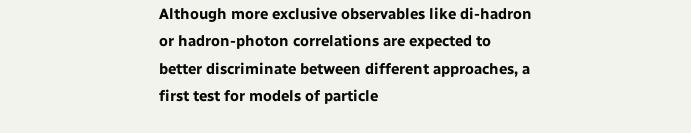Although more exclusive observables like di-hadron or hadron-photon correlations are expected to better discriminate between different approaches, a first test for models of particle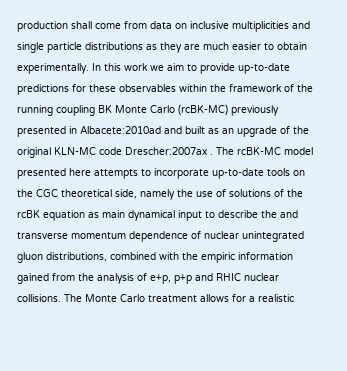production shall come from data on inclusive multiplicities and single particle distributions as they are much easier to obtain experimentally. In this work we aim to provide up-to-date predictions for these observables within the framework of the running coupling BK Monte Carlo (rcBK-MC) previously presented in Albacete:2010ad and built as an upgrade of the original KLN-MC code Drescher:2007ax . The rcBK-MC model presented here attempts to incorporate up-to-date tools on the CGC theoretical side, namely the use of solutions of the rcBK equation as main dynamical input to describe the and transverse momentum dependence of nuclear unintegrated gluon distributions, combined with the empiric information gained from the analysis of e+p, p+p and RHIC nuclear collisions. The Monte Carlo treatment allows for a realistic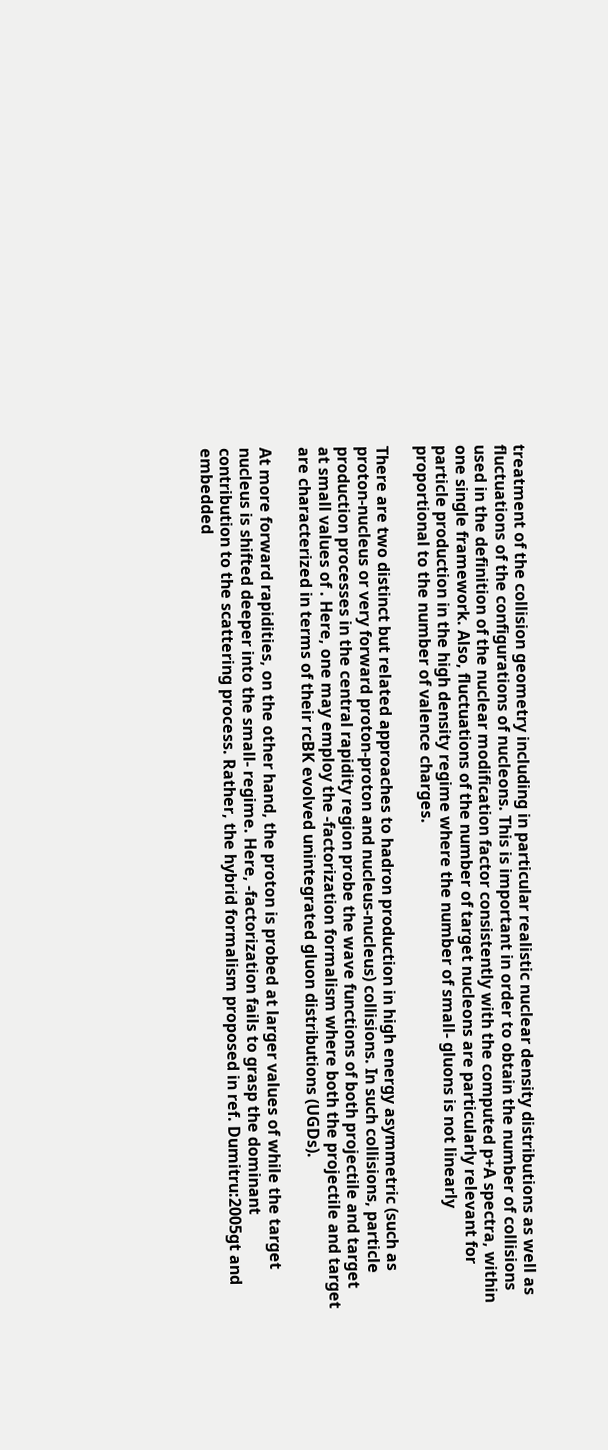treatment of the collision geometry including in particular realistic nuclear density distributions as well as fluctuations of the configurations of nucleons. This is important in order to obtain the number of collisions used in the definition of the nuclear modification factor consistently with the computed p+A spectra, within one single framework. Also, fluctuations of the number of target nucleons are particularly relevant for particle production in the high density regime where the number of small- gluons is not linearly proportional to the number of valence charges.

There are two distinct but related approaches to hadron production in high energy asymmetric (such as proton-nucleus or very forward proton-proton and nucleus-nucleus) collisions. In such collisions, particle production processes in the central rapidity region probe the wave functions of both projectile and target at small values of . Here, one may employ the -factorization formalism where both the projectile and target are characterized in terms of their rcBK evolved unintegrated gluon distributions (UGDs).

At more forward rapidities, on the other hand, the proton is probed at larger values of while the target nucleus is shifted deeper into the small- regime. Here, -factorization fails to grasp the dominant contribution to the scattering process. Rather, the hybrid formalism proposed in ref. Dumitru:2005gt and embedded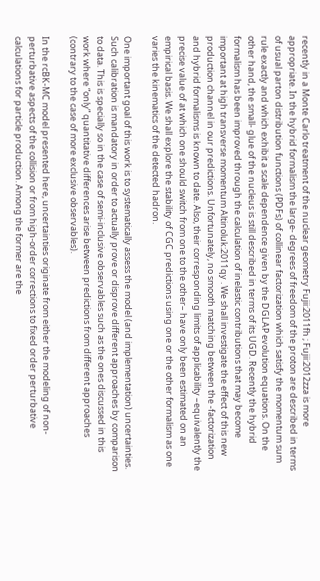recently in a Monte Carlo treatment of the nuclear geometry Fujii:2011fh ; Fujii:2012zza is more appropriate. In the hybrid formalism the large- degrees of freedom of the proton are described in terms of usual parton distribution functions (PDFs) of collinear factorization which satisfy the momentum sum rule exactly and which exhibit a scale dependence given by the DGLAP evolution equations. On the other hand, the small- glue of the nucleus is still described in terms of its UGD. Recently the hybrid formalism has been improved through the calculation of inelastic contributions that may become important at high transverse momentum Altinoluk:2011qy . We shall investigate the effect of this new production channel in our predictions. Unfortunately, no smooth matching between the -factorization and hybrid formalisms is known to date. Also, their corresponding limits of applicability –equivalently the precise value of at which one should switch from one to the other– have only been estimated on an empirical basis. We shall explore the stability of CGC predictions using one or the other formalism as one varies the kinematics of the detected hadron.

One important goal of this work is to systematically assess the model (and implementation) uncertainties. Such calibration is mandatory in order to actually prove or disprove different approaches by comparison to data. This is specially so in the case of semi-inclusive observables such as the ones discussed in this work where “only” quantitative differences arise between predictions from different approaches (contrary to the case of more exclusive observables).

In the rcBK-MC model presented here, uncertainties originate from either the modeling of non-perturbative aspects of the collision or from high-order corrections to fixed order perturbative calculations for particle production. Among the former are the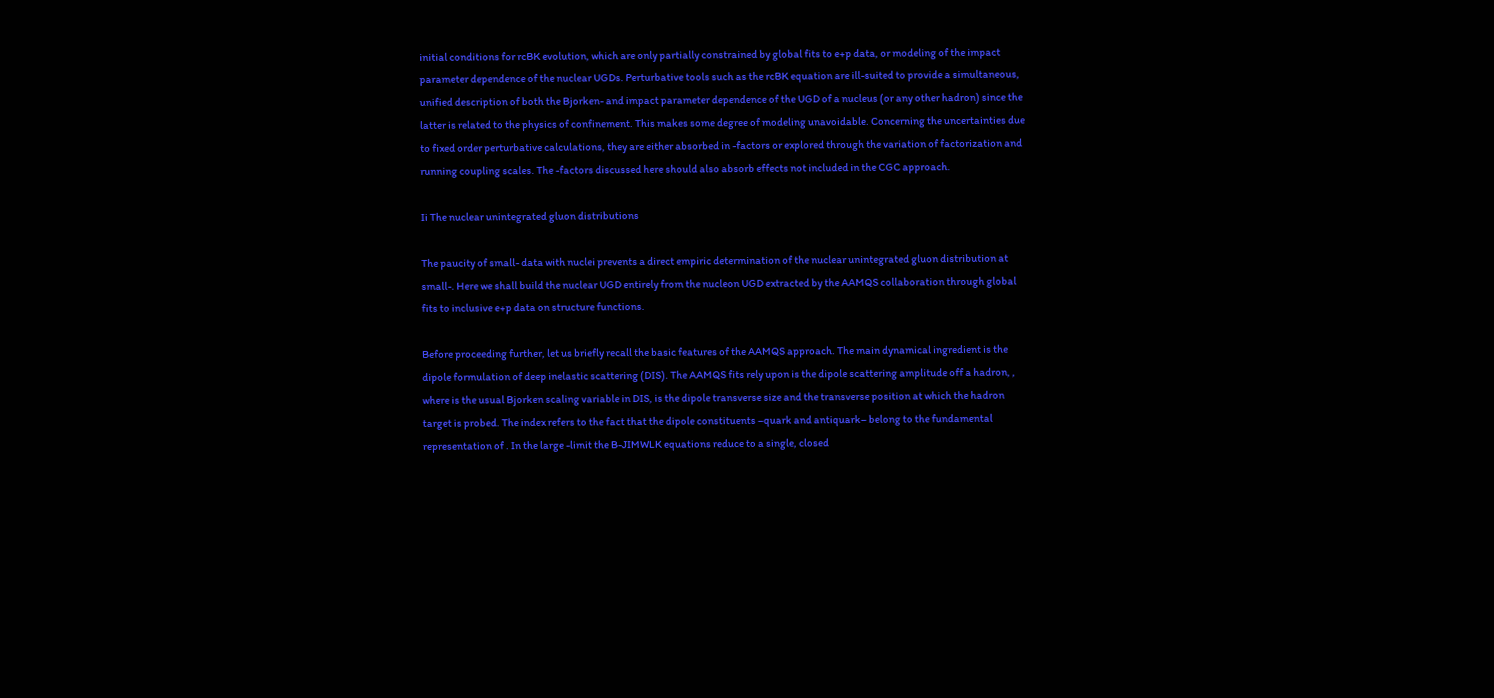initial conditions for rcBK evolution, which are only partially constrained by global fits to e+p data, or modeling of the impact parameter dependence of the nuclear UGDs. Perturbative tools such as the rcBK equation are ill-suited to provide a simultaneous, unified description of both the Bjorken- and impact parameter dependence of the UGD of a nucleus (or any other hadron) since the latter is related to the physics of confinement. This makes some degree of modeling unavoidable. Concerning the uncertainties due to fixed order perturbative calculations, they are either absorbed in -factors or explored through the variation of factorization and running coupling scales. The -factors discussed here should also absorb effects not included in the CGC approach.

Ii The nuclear unintegrated gluon distributions

The paucity of small- data with nuclei prevents a direct empiric determination of the nuclear unintegrated gluon distribution at small-. Here we shall build the nuclear UGD entirely from the nucleon UGD extracted by the AAMQS collaboration through global fits to inclusive e+p data on structure functions.

Before proceeding further, let us briefly recall the basic features of the AAMQS approach. The main dynamical ingredient is the dipole formulation of deep inelastic scattering (DIS). The AAMQS fits rely upon is the dipole scattering amplitude off a hadron, , where is the usual Bjorken scaling variable in DIS, is the dipole transverse size and the transverse position at which the hadron target is probed. The index refers to the fact that the dipole constituents –quark and antiquark– belong to the fundamental representation of . In the large -limit the B-JIMWLK equations reduce to a single, closed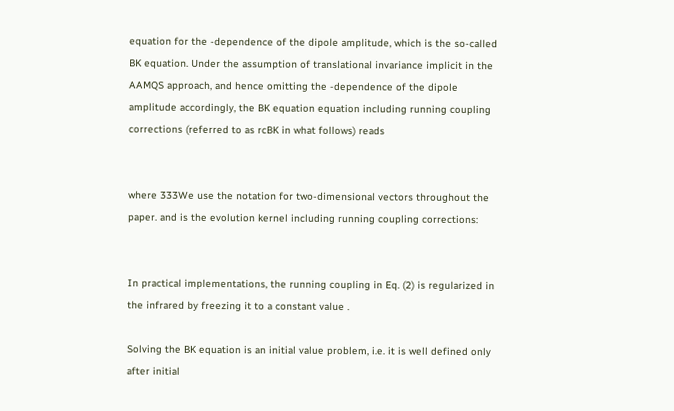equation for the -dependence of the dipole amplitude, which is the so-called BK equation. Under the assumption of translational invariance implicit in the AAMQS approach, and hence omitting the -dependence of the dipole amplitude accordingly, the BK equation equation including running coupling corrections (referred to as rcBK in what follows) reads


where 333We use the notation for two-dimensional vectors throughout the paper. and is the evolution kernel including running coupling corrections:


In practical implementations, the running coupling in Eq. (2) is regularized in the infrared by freezing it to a constant value .

Solving the BK equation is an initial value problem, i.e. it is well defined only after initial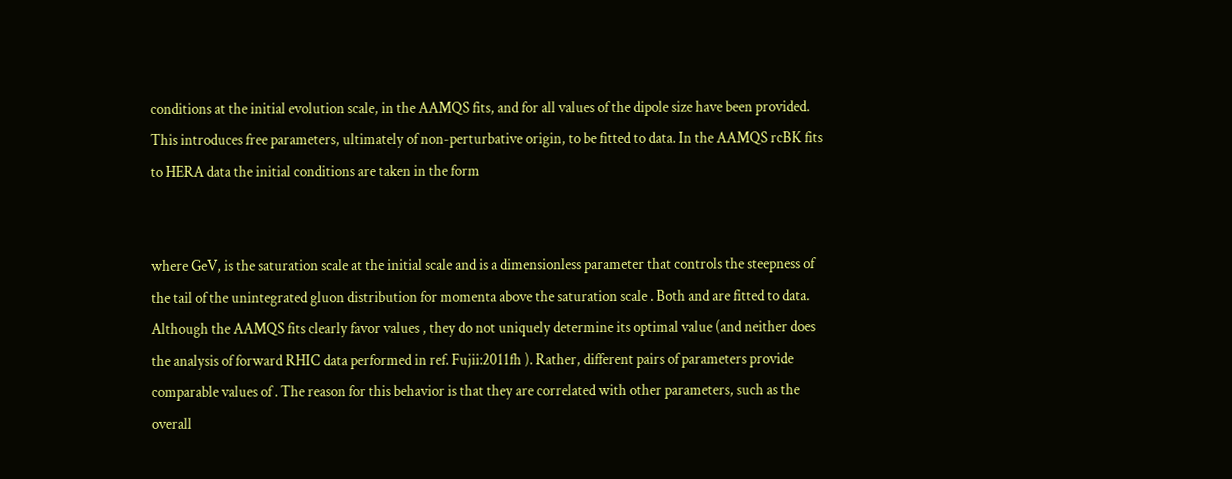conditions at the initial evolution scale, in the AAMQS fits, and for all values of the dipole size have been provided. This introduces free parameters, ultimately of non-perturbative origin, to be fitted to data. In the AAMQS rcBK fits to HERA data the initial conditions are taken in the form


where GeV, is the saturation scale at the initial scale and is a dimensionless parameter that controls the steepness of the tail of the unintegrated gluon distribution for momenta above the saturation scale . Both and are fitted to data. Although the AAMQS fits clearly favor values , they do not uniquely determine its optimal value (and neither does the analysis of forward RHIC data performed in ref. Fujii:2011fh ). Rather, different pairs of parameters provide comparable values of . The reason for this behavior is that they are correlated with other parameters, such as the overall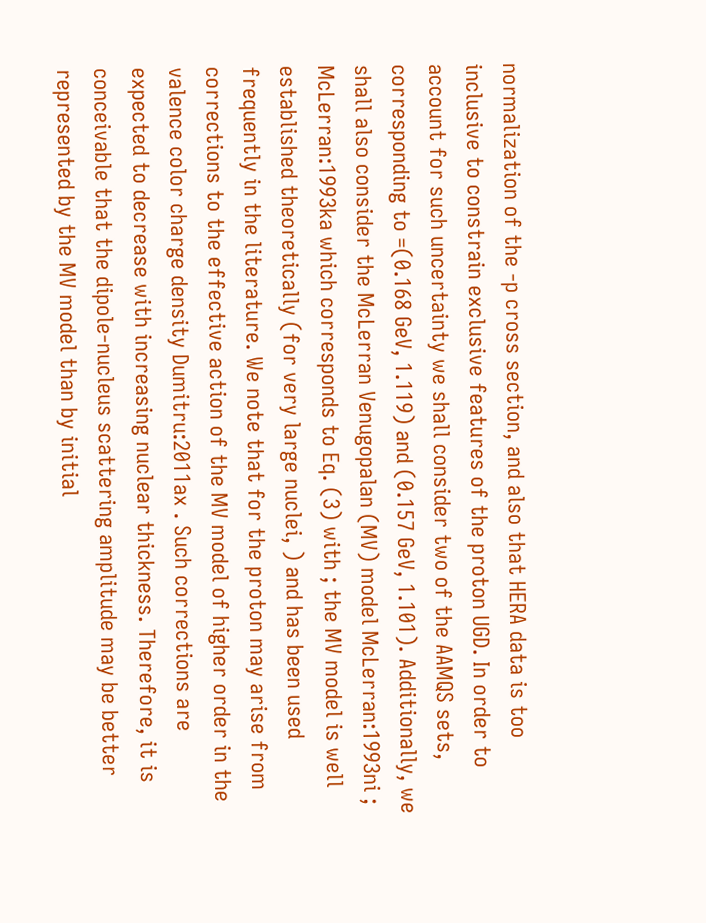normalization of the -p cross section, and also that HERA data is too inclusive to constrain exclusive features of the proton UGD. In order to account for such uncertainty we shall consider two of the AAMQS sets, corresponding to =(0.168 GeV, 1.119) and (0.157 GeV, 1.101). Additionally, we shall also consider the McLerran Venugopalan (MV) model McLerran:1993ni ; McLerran:1993ka which corresponds to Eq. (3) with ; the MV model is well established theoretically (for very large nuclei, ) and has been used frequently in the literature. We note that for the proton may arise from corrections to the effective action of the MV model of higher order in the valence color charge density Dumitru:2011ax . Such corrections are expected to decrease with increasing nuclear thickness. Therefore, it is conceivable that the dipole-nucleus scattering amplitude may be better represented by the MV model than by initial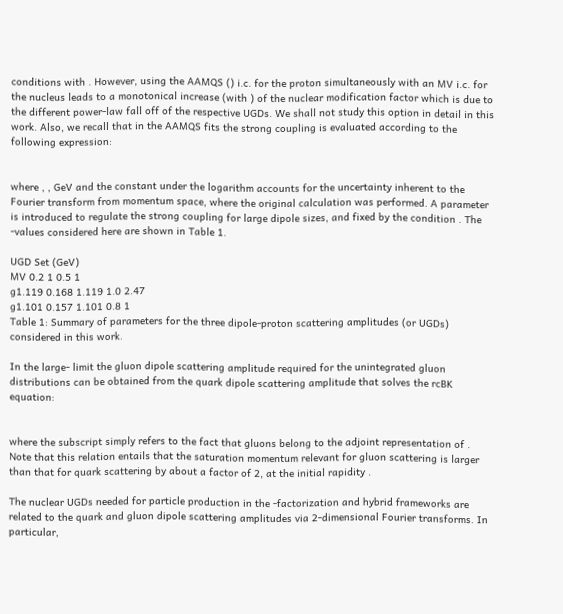conditions with . However, using the AAMQS () i.c. for the proton simultaneously with an MV i.c. for the nucleus leads to a monotonical increase (with ) of the nuclear modification factor which is due to the different power-law fall off of the respective UGDs. We shall not study this option in detail in this work. Also, we recall that in the AAMQS fits the strong coupling is evaluated according to the following expression:


where , , GeV and the constant under the logarithm accounts for the uncertainty inherent to the Fourier transform from momentum space, where the original calculation was performed. A parameter is introduced to regulate the strong coupling for large dipole sizes, and fixed by the condition . The -values considered here are shown in Table 1.

UGD Set (GeV)
MV 0.2 1 0.5 1
g1.119 0.168 1.119 1.0 2.47
g1.101 0.157 1.101 0.8 1
Table 1: Summary of parameters for the three dipole-proton scattering amplitudes (or UGDs) considered in this work.

In the large- limit the gluon dipole scattering amplitude required for the unintegrated gluon distributions can be obtained from the quark dipole scattering amplitude that solves the rcBK equation:


where the subscript simply refers to the fact that gluons belong to the adjoint representation of . Note that this relation entails that the saturation momentum relevant for gluon scattering is larger than that for quark scattering by about a factor of 2, at the initial rapidity .

The nuclear UGDs needed for particle production in the -factorization and hybrid frameworks are related to the quark and gluon dipole scattering amplitudes via 2-dimensional Fourier transforms. In particular,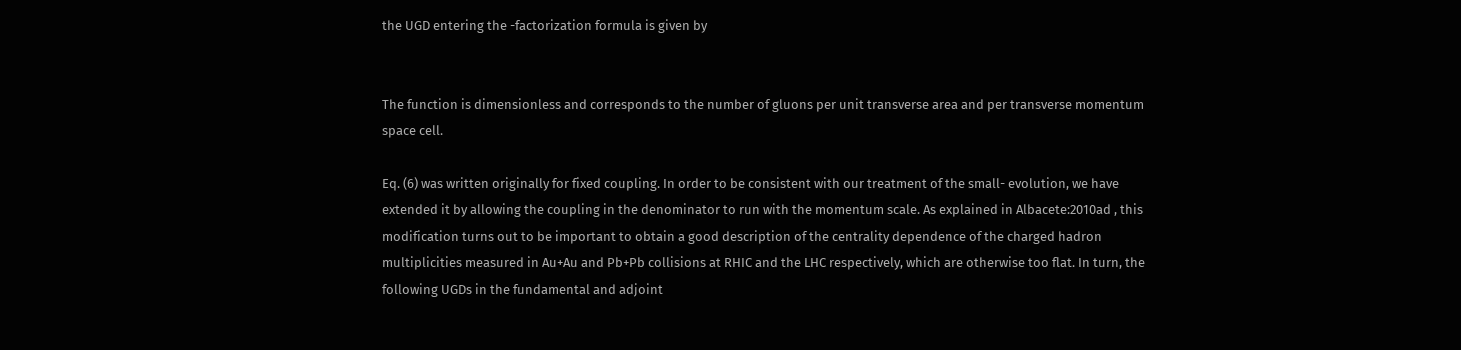the UGD entering the -factorization formula is given by


The function is dimensionless and corresponds to the number of gluons per unit transverse area and per transverse momentum space cell.

Eq. (6) was written originally for fixed coupling. In order to be consistent with our treatment of the small- evolution, we have extended it by allowing the coupling in the denominator to run with the momentum scale. As explained in Albacete:2010ad , this modification turns out to be important to obtain a good description of the centrality dependence of the charged hadron multiplicities measured in Au+Au and Pb+Pb collisions at RHIC and the LHC respectively, which are otherwise too flat. In turn, the following UGDs in the fundamental and adjoint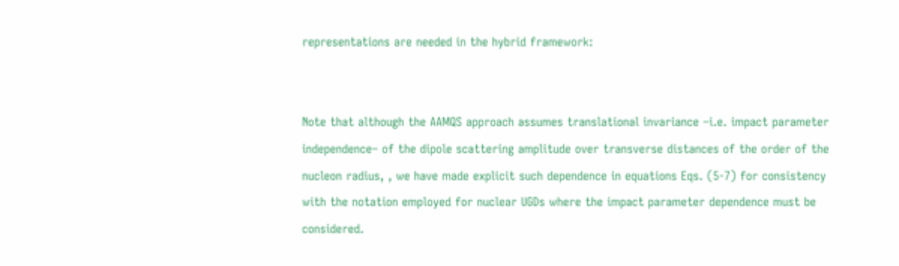representations are needed in the hybrid framework:


Note that although the AAMQS approach assumes translational invariance –i.e. impact parameter independence– of the dipole scattering amplitude over transverse distances of the order of the nucleon radius, , we have made explicit such dependence in equations Eqs. (5-7) for consistency with the notation employed for nuclear UGDs where the impact parameter dependence must be considered.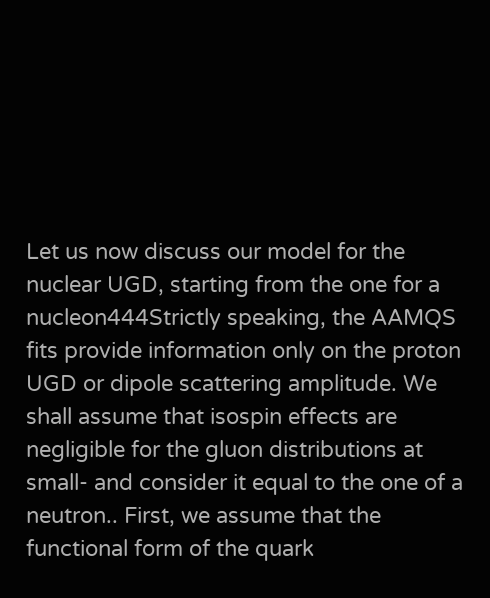Let us now discuss our model for the nuclear UGD, starting from the one for a nucleon444Strictly speaking, the AAMQS fits provide information only on the proton UGD or dipole scattering amplitude. We shall assume that isospin effects are negligible for the gluon distributions at small- and consider it equal to the one of a neutron.. First, we assume that the functional form of the quark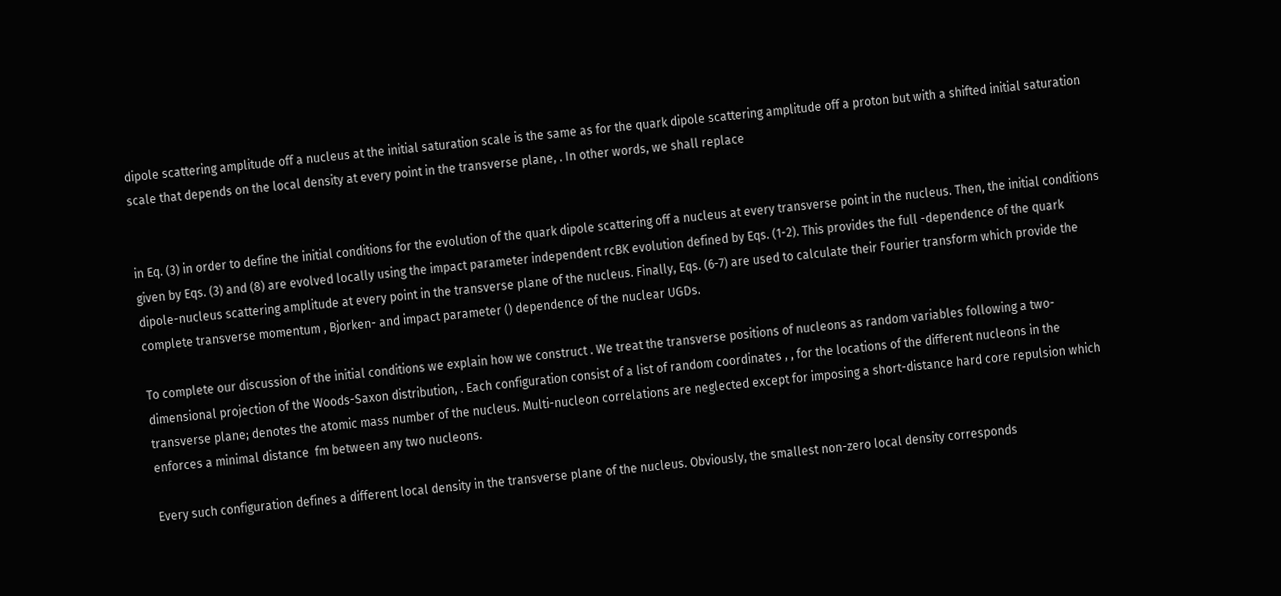dipole scattering amplitude off a nucleus at the initial saturation scale is the same as for the quark dipole scattering amplitude off a proton but with a shifted initial saturation scale that depends on the local density at every point in the transverse plane, . In other words, we shall replace


in Eq. (3) in order to define the initial conditions for the evolution of the quark dipole scattering off a nucleus at every transverse point in the nucleus. Then, the initial conditions given by Eqs. (3) and (8) are evolved locally using the impact parameter independent rcBK evolution defined by Eqs. (1-2). This provides the full -dependence of the quark dipole-nucleus scattering amplitude at every point in the transverse plane of the nucleus. Finally, Eqs. (6-7) are used to calculate their Fourier transform which provide the complete transverse momentum , Bjorken- and impact parameter () dependence of the nuclear UGDs.

To complete our discussion of the initial conditions we explain how we construct . We treat the transverse positions of nucleons as random variables following a two-dimensional projection of the Woods-Saxon distribution, . Each configuration consist of a list of random coordinates , , for the locations of the different nucleons in the transverse plane; denotes the atomic mass number of the nucleus. Multi-nucleon correlations are neglected except for imposing a short-distance hard core repulsion which enforces a minimal distance  fm between any two nucleons.

Every such configuration defines a different local density in the transverse plane of the nucleus. Obviously, the smallest non-zero local density corresponds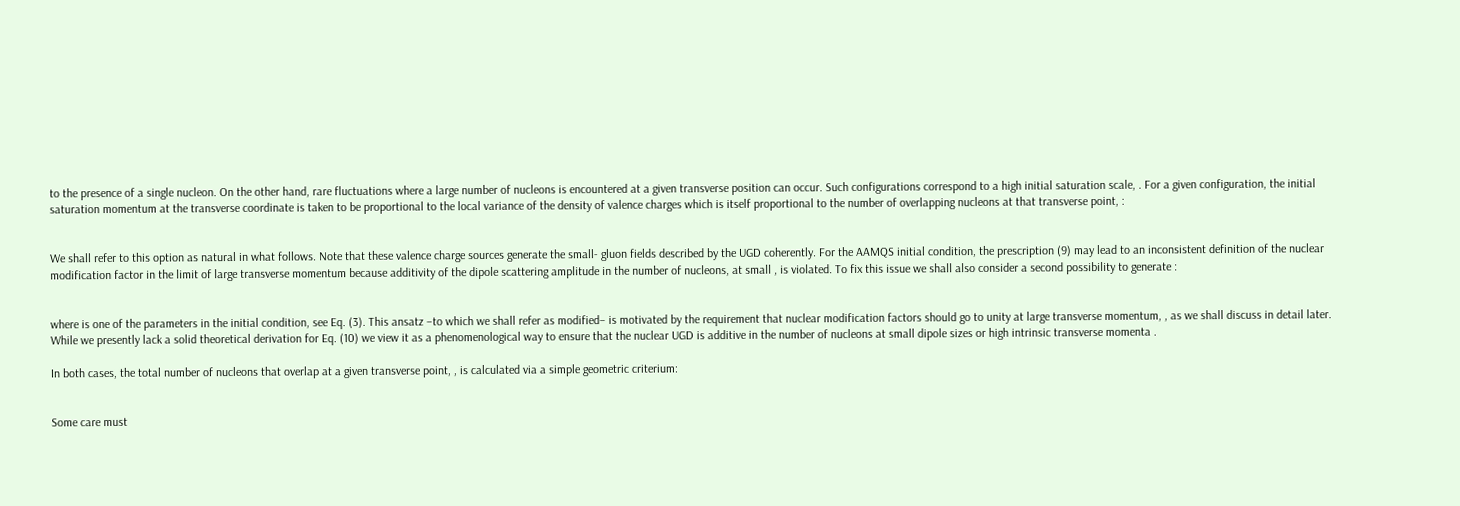to the presence of a single nucleon. On the other hand, rare fluctuations where a large number of nucleons is encountered at a given transverse position can occur. Such configurations correspond to a high initial saturation scale, . For a given configuration, the initial saturation momentum at the transverse coordinate is taken to be proportional to the local variance of the density of valence charges which is itself proportional to the number of overlapping nucleons at that transverse point, :


We shall refer to this option as natural in what follows. Note that these valence charge sources generate the small- gluon fields described by the UGD coherently. For the AAMQS initial condition, the prescription (9) may lead to an inconsistent definition of the nuclear modification factor in the limit of large transverse momentum because additivity of the dipole scattering amplitude in the number of nucleons, at small , is violated. To fix this issue we shall also consider a second possibility to generate :


where is one of the parameters in the initial condition, see Eq. (3). This ansatz –to which we shall refer as modified– is motivated by the requirement that nuclear modification factors should go to unity at large transverse momentum, , as we shall discuss in detail later. While we presently lack a solid theoretical derivation for Eq. (10) we view it as a phenomenological way to ensure that the nuclear UGD is additive in the number of nucleons at small dipole sizes or high intrinsic transverse momenta .

In both cases, the total number of nucleons that overlap at a given transverse point, , is calculated via a simple geometric criterium:


Some care must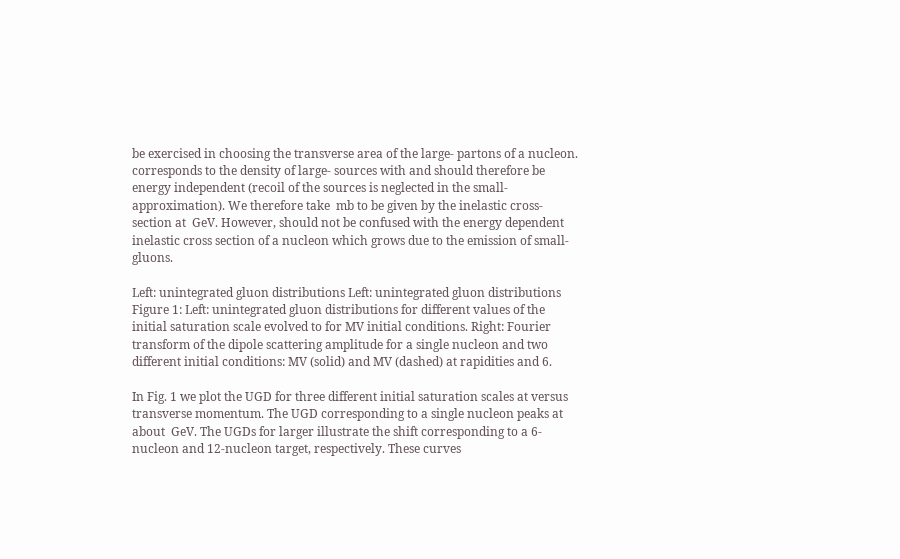be exercised in choosing the transverse area of the large- partons of a nucleon. corresponds to the density of large- sources with and should therefore be energy independent (recoil of the sources is neglected in the small- approximation). We therefore take  mb to be given by the inelastic cross-section at  GeV. However, should not be confused with the energy dependent inelastic cross section of a nucleon which grows due to the emission of small- gluons.

Left: unintegrated gluon distributions Left: unintegrated gluon distributions
Figure 1: Left: unintegrated gluon distributions for different values of the initial saturation scale evolved to for MV initial conditions. Right: Fourier transform of the dipole scattering amplitude for a single nucleon and two different initial conditions: MV (solid) and MV (dashed) at rapidities and 6.

In Fig. 1 we plot the UGD for three different initial saturation scales at versus transverse momentum. The UGD corresponding to a single nucleon peaks at about  GeV. The UGDs for larger illustrate the shift corresponding to a 6-nucleon and 12-nucleon target, respectively. These curves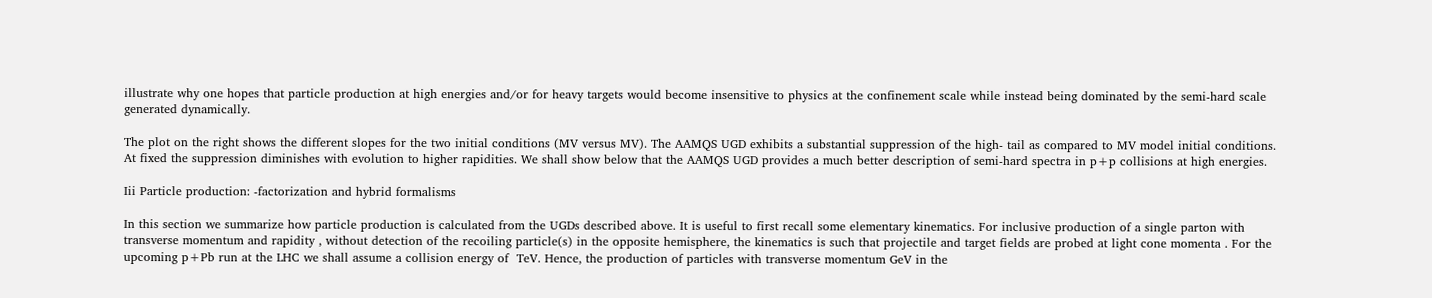illustrate why one hopes that particle production at high energies and/or for heavy targets would become insensitive to physics at the confinement scale while instead being dominated by the semi-hard scale generated dynamically.

The plot on the right shows the different slopes for the two initial conditions (MV versus MV). The AAMQS UGD exhibits a substantial suppression of the high- tail as compared to MV model initial conditions. At fixed the suppression diminishes with evolution to higher rapidities. We shall show below that the AAMQS UGD provides a much better description of semi-hard spectra in p+p collisions at high energies.

Iii Particle production: -factorization and hybrid formalisms

In this section we summarize how particle production is calculated from the UGDs described above. It is useful to first recall some elementary kinematics. For inclusive production of a single parton with transverse momentum and rapidity , without detection of the recoiling particle(s) in the opposite hemisphere, the kinematics is such that projectile and target fields are probed at light cone momenta . For the upcoming p+Pb run at the LHC we shall assume a collision energy of  TeV. Hence, the production of particles with transverse momentum GeV in the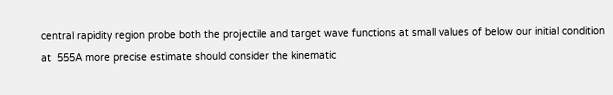central rapidity region probe both the projectile and target wave functions at small values of below our initial condition at  555A more precise estimate should consider the kinematic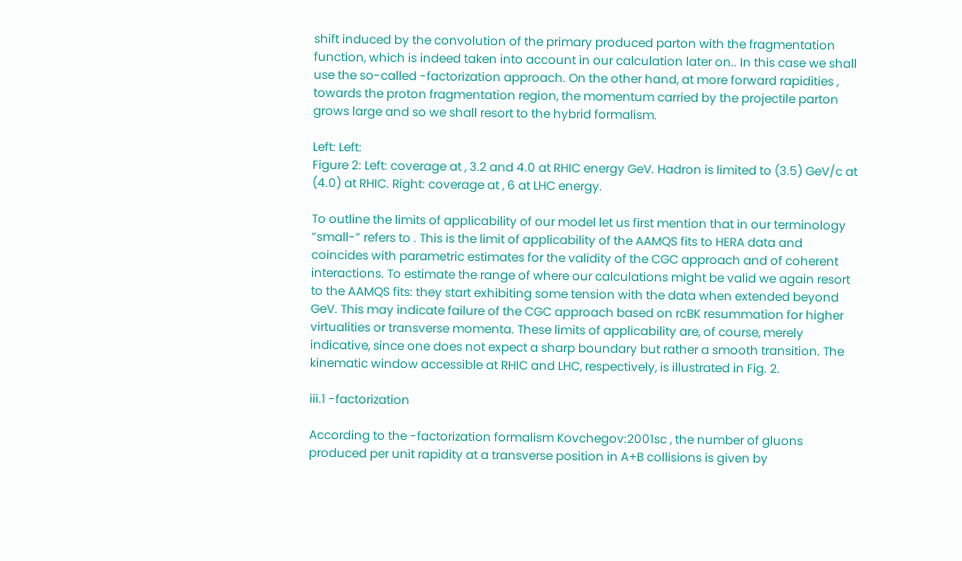shift induced by the convolution of the primary produced parton with the fragmentation function, which is indeed taken into account in our calculation later on.. In this case we shall use the so-called -factorization approach. On the other hand, at more forward rapidities , towards the proton fragmentation region, the momentum carried by the projectile parton grows large and so we shall resort to the hybrid formalism.

Left: Left:
Figure 2: Left: coverage at , 3.2 and 4.0 at RHIC energy GeV. Hadron is limited to (3.5) GeV/c at (4.0) at RHIC. Right: coverage at , 6 at LHC energy.

To outline the limits of applicability of our model let us first mention that in our terminology “small-” refers to . This is the limit of applicability of the AAMQS fits to HERA data and coincides with parametric estimates for the validity of the CGC approach and of coherent interactions. To estimate the range of where our calculations might be valid we again resort to the AAMQS fits: they start exhibiting some tension with the data when extended beyond GeV. This may indicate failure of the CGC approach based on rcBK resummation for higher virtualities or transverse momenta. These limits of applicability are, of course, merely indicative, since one does not expect a sharp boundary but rather a smooth transition. The kinematic window accessible at RHIC and LHC, respectively, is illustrated in Fig. 2.

iii.1 -factorization

According to the -factorization formalism Kovchegov:2001sc , the number of gluons produced per unit rapidity at a transverse position in A+B collisions is given by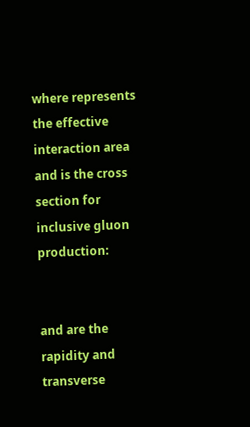where represents the effective interaction area and is the cross section for inclusive gluon production:


and are the rapidity and transverse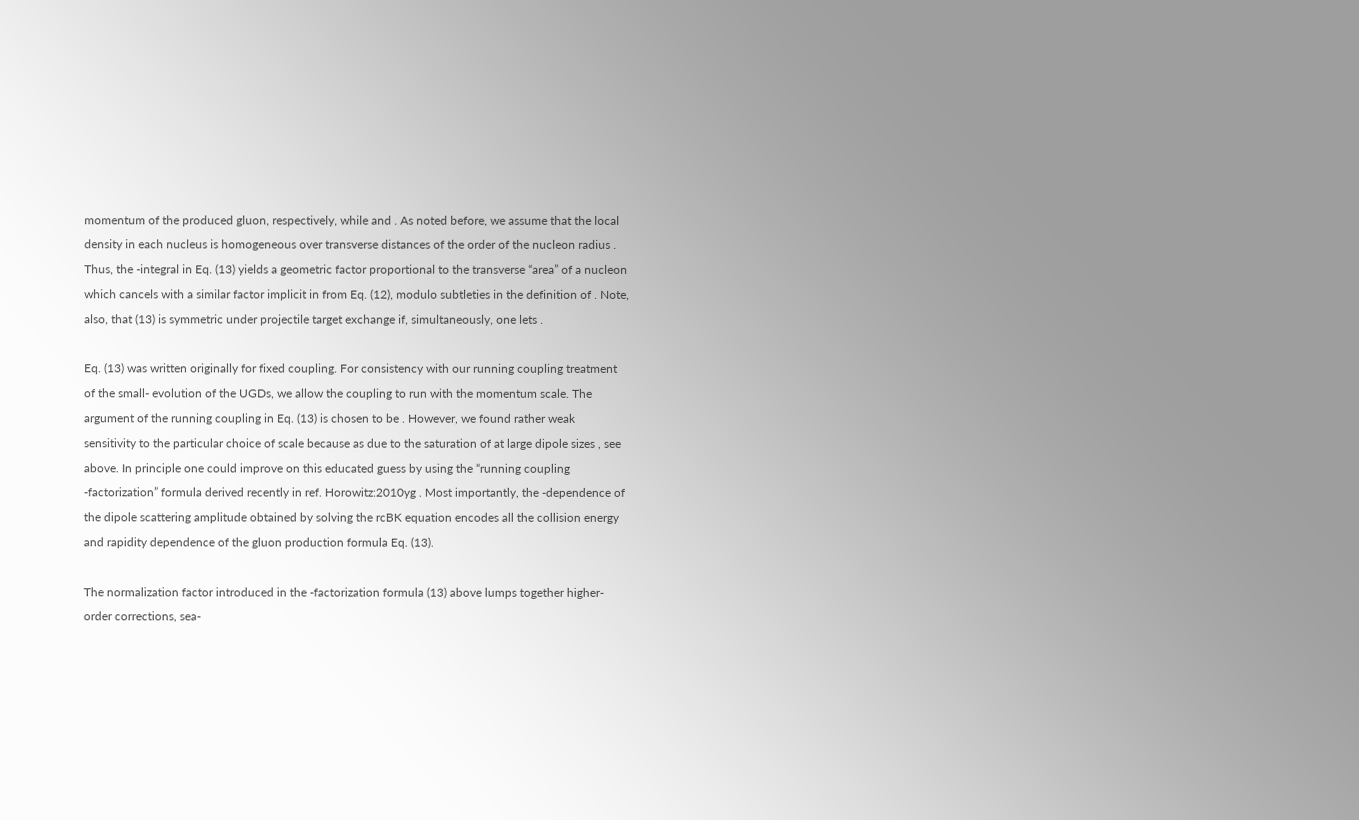momentum of the produced gluon, respectively, while and . As noted before, we assume that the local density in each nucleus is homogeneous over transverse distances of the order of the nucleon radius . Thus, the -integral in Eq. (13) yields a geometric factor proportional to the transverse “area” of a nucleon which cancels with a similar factor implicit in from Eq. (12), modulo subtleties in the definition of . Note, also, that (13) is symmetric under projectile target exchange if, simultaneously, one lets .

Eq. (13) was written originally for fixed coupling. For consistency with our running coupling treatment of the small- evolution of the UGDs, we allow the coupling to run with the momentum scale. The argument of the running coupling in Eq. (13) is chosen to be . However, we found rather weak sensitivity to the particular choice of scale because as due to the saturation of at large dipole sizes , see above. In principle one could improve on this educated guess by using the “running coupling -factorization” formula derived recently in ref. Horowitz:2010yg . Most importantly, the -dependence of the dipole scattering amplitude obtained by solving the rcBK equation encodes all the collision energy and rapidity dependence of the gluon production formula Eq. (13).

The normalization factor introduced in the -factorization formula (13) above lumps together higher-order corrections, sea-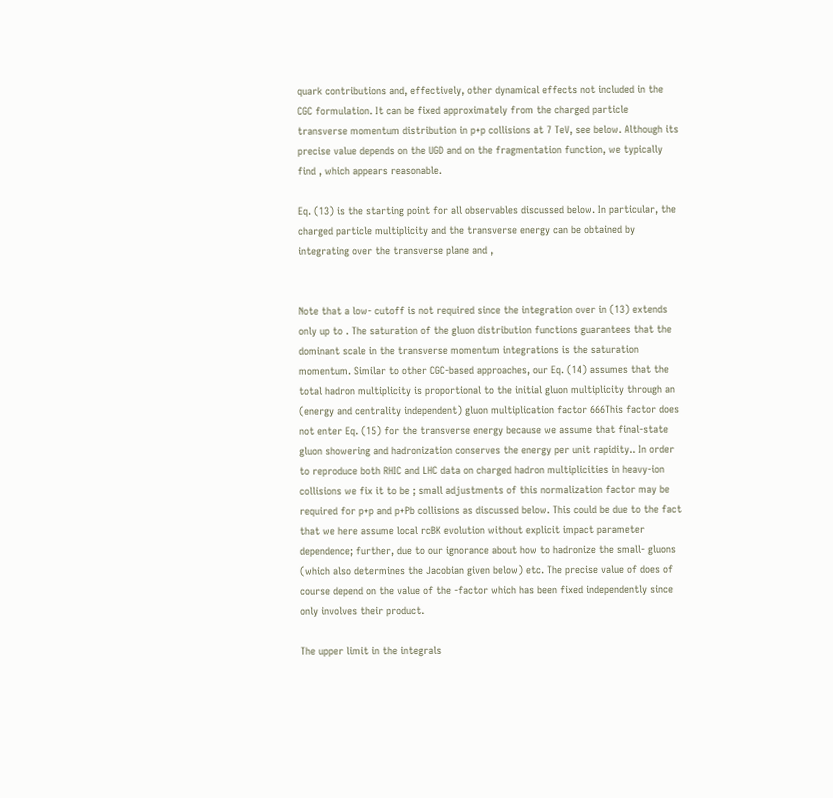quark contributions and, effectively, other dynamical effects not included in the CGC formulation. It can be fixed approximately from the charged particle transverse momentum distribution in p+p collisions at 7 TeV, see below. Although its precise value depends on the UGD and on the fragmentation function, we typically find , which appears reasonable.

Eq. (13) is the starting point for all observables discussed below. In particular, the charged particle multiplicity and the transverse energy can be obtained by integrating over the transverse plane and ,


Note that a low- cutoff is not required since the integration over in (13) extends only up to . The saturation of the gluon distribution functions guarantees that the dominant scale in the transverse momentum integrations is the saturation momentum. Similar to other CGC-based approaches, our Eq. (14) assumes that the total hadron multiplicity is proportional to the initial gluon multiplicity through an (energy and centrality independent) gluon multiplication factor 666This factor does not enter Eq. (15) for the transverse energy because we assume that final-state gluon showering and hadronization conserves the energy per unit rapidity.. In order to reproduce both RHIC and LHC data on charged hadron multiplicities in heavy-ion collisions we fix it to be ; small adjustments of this normalization factor may be required for p+p and p+Pb collisions as discussed below. This could be due to the fact that we here assume local rcBK evolution without explicit impact parameter dependence; further, due to our ignorance about how to hadronize the small- gluons (which also determines the Jacobian given below) etc. The precise value of does of course depend on the value of the -factor which has been fixed independently since only involves their product.

The upper limit in the integrals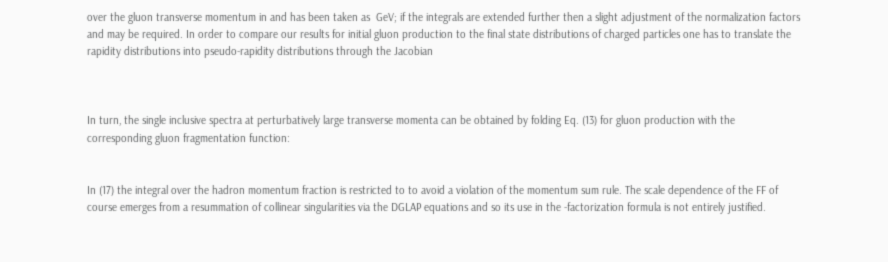over the gluon transverse momentum in and has been taken as  GeV; if the integrals are extended further then a slight adjustment of the normalization factors and may be required. In order to compare our results for initial gluon production to the final state distributions of charged particles one has to translate the rapidity distributions into pseudo-rapidity distributions through the Jacobian



In turn, the single inclusive spectra at perturbatively large transverse momenta can be obtained by folding Eq. (13) for gluon production with the corresponding gluon fragmentation function:


In (17) the integral over the hadron momentum fraction is restricted to to avoid a violation of the momentum sum rule. The scale dependence of the FF of course emerges from a resummation of collinear singularities via the DGLAP equations and so its use in the -factorization formula is not entirely justified.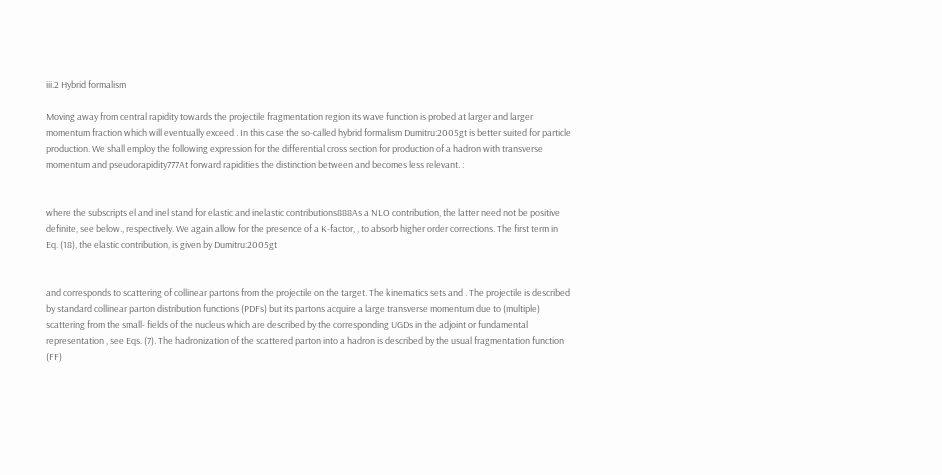iii.2 Hybrid formalism

Moving away from central rapidity towards the projectile fragmentation region its wave function is probed at larger and larger momentum fraction which will eventually exceed . In this case the so-called hybrid formalism Dumitru:2005gt is better suited for particle production. We shall employ the following expression for the differential cross section for production of a hadron with transverse momentum and pseudorapidity777At forward rapidities the distinction between and becomes less relevant. :


where the subscripts el and inel stand for elastic and inelastic contributions888As a NLO contribution, the latter need not be positive definite, see below., respectively. We again allow for the presence of a K-factor, , to absorb higher order corrections. The first term in Eq. (18), the elastic contribution, is given by Dumitru:2005gt


and corresponds to scattering of collinear partons from the projectile on the target. The kinematics sets and . The projectile is described by standard collinear parton distribution functions (PDFs) but its partons acquire a large transverse momentum due to (multiple) scattering from the small- fields of the nucleus which are described by the corresponding UGDs in the adjoint or fundamental representation , see Eqs. (7). The hadronization of the scattered parton into a hadron is described by the usual fragmentation function (FF)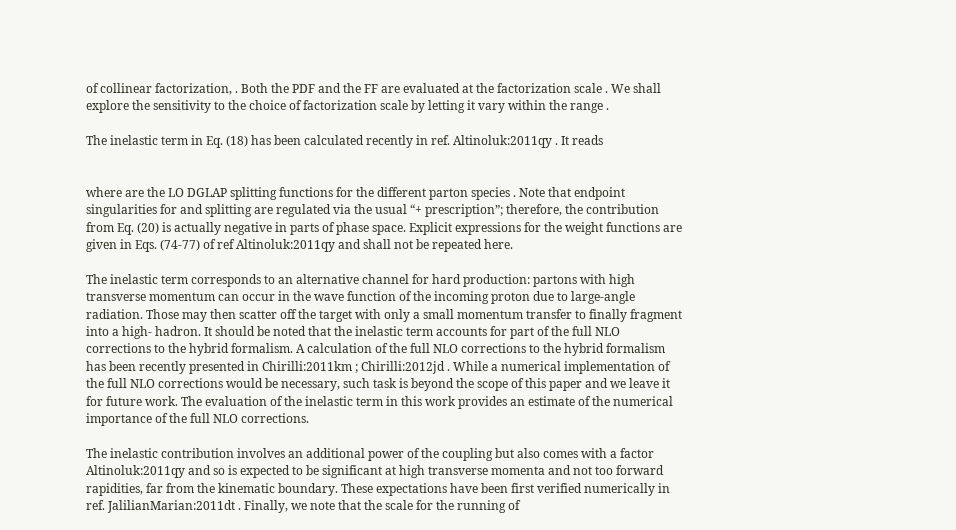of collinear factorization, . Both the PDF and the FF are evaluated at the factorization scale . We shall explore the sensitivity to the choice of factorization scale by letting it vary within the range .

The inelastic term in Eq. (18) has been calculated recently in ref. Altinoluk:2011qy . It reads


where are the LO DGLAP splitting functions for the different parton species . Note that endpoint singularities for and splitting are regulated via the usual “+ prescription”; therefore, the contribution from Eq. (20) is actually negative in parts of phase space. Explicit expressions for the weight functions are given in Eqs. (74-77) of ref Altinoluk:2011qy and shall not be repeated here.

The inelastic term corresponds to an alternative channel for hard production: partons with high transverse momentum can occur in the wave function of the incoming proton due to large-angle radiation. Those may then scatter off the target with only a small momentum transfer to finally fragment into a high- hadron. It should be noted that the inelastic term accounts for part of the full NLO corrections to the hybrid formalism. A calculation of the full NLO corrections to the hybrid formalism has been recently presented in Chirilli:2011km ; Chirilli:2012jd . While a numerical implementation of the full NLO corrections would be necessary, such task is beyond the scope of this paper and we leave it for future work. The evaluation of the inelastic term in this work provides an estimate of the numerical importance of the full NLO corrections.

The inelastic contribution involves an additional power of the coupling but also comes with a factor  Altinoluk:2011qy and so is expected to be significant at high transverse momenta and not too forward rapidities, far from the kinematic boundary. These expectations have been first verified numerically in ref. JalilianMarian:2011dt . Finally, we note that the scale for the running of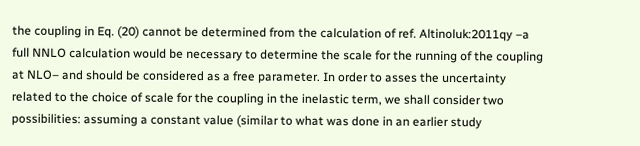the coupling in Eq. (20) cannot be determined from the calculation of ref. Altinoluk:2011qy –a full NNLO calculation would be necessary to determine the scale for the running of the coupling at NLO– and should be considered as a free parameter. In order to asses the uncertainty related to the choice of scale for the coupling in the inelastic term, we shall consider two possibilities: assuming a constant value (similar to what was done in an earlier study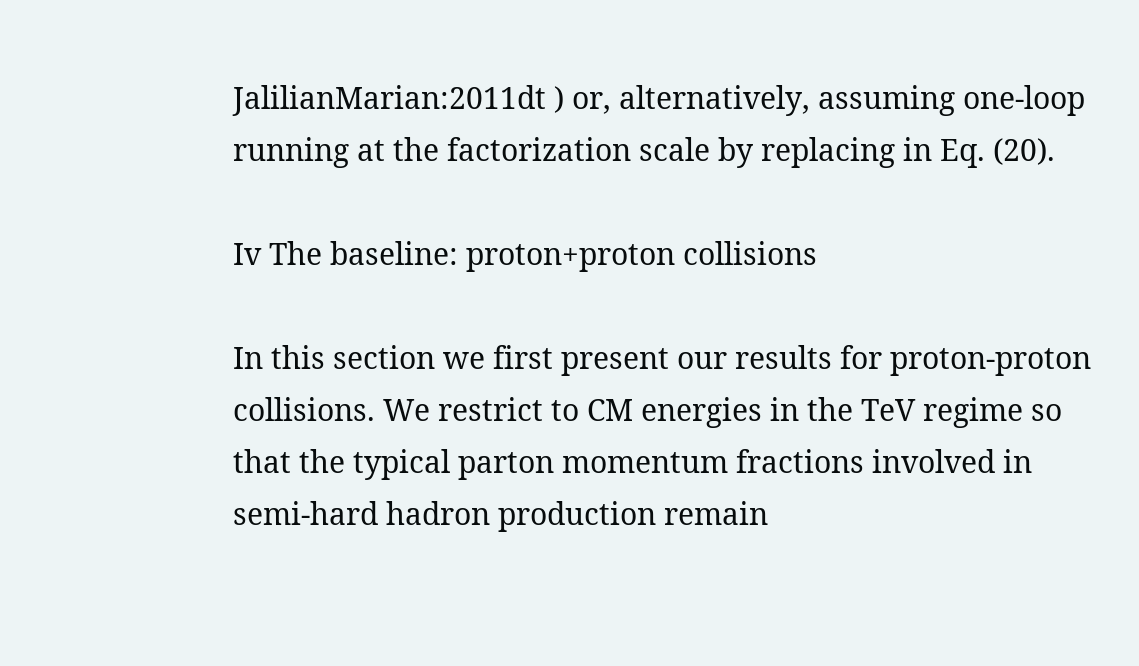JalilianMarian:2011dt ) or, alternatively, assuming one-loop running at the factorization scale by replacing in Eq. (20).

Iv The baseline: proton+proton collisions

In this section we first present our results for proton-proton collisions. We restrict to CM energies in the TeV regime so that the typical parton momentum fractions involved in semi-hard hadron production remain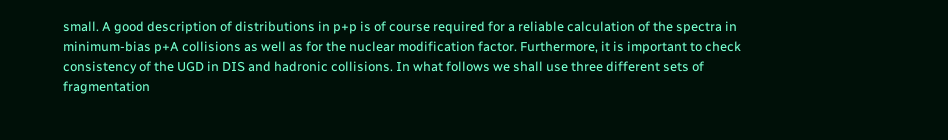small. A good description of distributions in p+p is of course required for a reliable calculation of the spectra in minimum-bias p+A collisions as well as for the nuclear modification factor. Furthermore, it is important to check consistency of the UGD in DIS and hadronic collisions. In what follows we shall use three different sets of fragmentation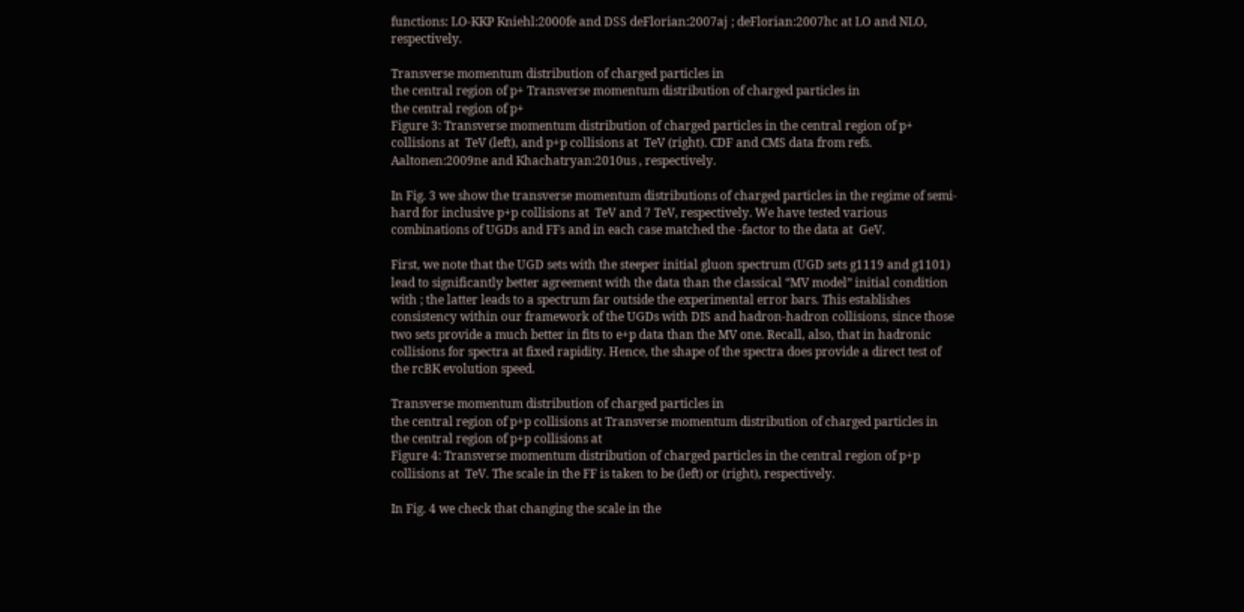functions: LO-KKP Kniehl:2000fe and DSS deFlorian:2007aj ; deFlorian:2007hc at LO and NLO, respectively.

Transverse momentum distribution of charged particles in
the central region of p+ Transverse momentum distribution of charged particles in
the central region of p+
Figure 3: Transverse momentum distribution of charged particles in the central region of p+ collisions at  TeV (left), and p+p collisions at  TeV (right). CDF and CMS data from refs. Aaltonen:2009ne and Khachatryan:2010us , respectively.

In Fig. 3 we show the transverse momentum distributions of charged particles in the regime of semi-hard for inclusive p+p collisions at  TeV and 7 TeV, respectively. We have tested various combinations of UGDs and FFs and in each case matched the -factor to the data at  GeV.

First, we note that the UGD sets with the steeper initial gluon spectrum (UGD sets g1119 and g1101) lead to significantly better agreement with the data than the classical “MV model” initial condition with ; the latter leads to a spectrum far outside the experimental error bars. This establishes consistency within our framework of the UGDs with DIS and hadron-hadron collisions, since those two sets provide a much better in fits to e+p data than the MV one. Recall, also, that in hadronic collisions for spectra at fixed rapidity. Hence, the shape of the spectra does provide a direct test of the rcBK evolution speed.

Transverse momentum distribution of charged particles in
the central region of p+p collisions at Transverse momentum distribution of charged particles in
the central region of p+p collisions at
Figure 4: Transverse momentum distribution of charged particles in the central region of p+p collisions at  TeV. The scale in the FF is taken to be (left) or (right), respectively.

In Fig. 4 we check that changing the scale in the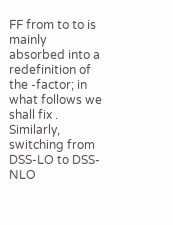FF from to to is mainly absorbed into a redefinition of the -factor; in what follows we shall fix . Similarly, switching from DSS-LO to DSS-NLO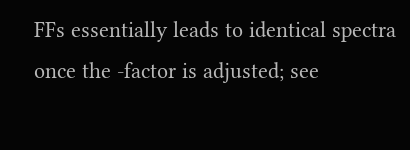FFs essentially leads to identical spectra once the -factor is adjusted; see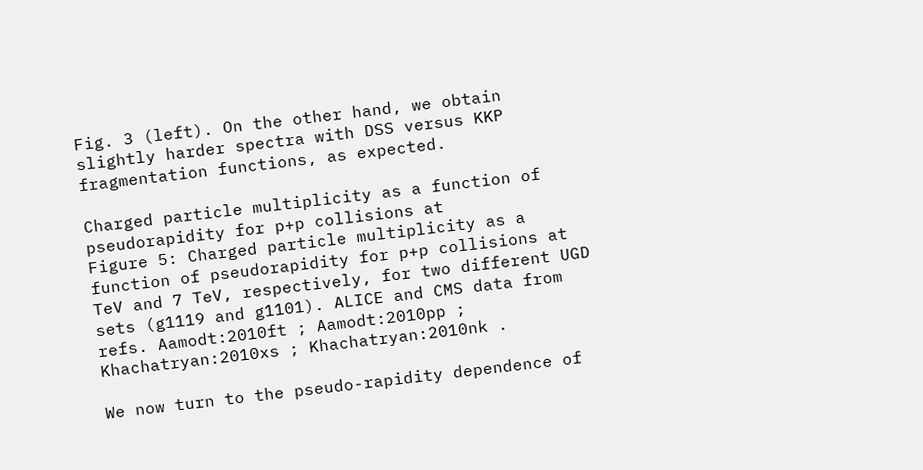Fig. 3 (left). On the other hand, we obtain slightly harder spectra with DSS versus KKP fragmentation functions, as expected.

Charged particle multiplicity as a function of
pseudorapidity for p+p collisions at
Figure 5: Charged particle multiplicity as a function of pseudorapidity for p+p collisions at  TeV and 7 TeV, respectively, for two different UGD sets (g1119 and g1101). ALICE and CMS data from refs. Aamodt:2010ft ; Aamodt:2010pp ; Khachatryan:2010xs ; Khachatryan:2010nk .

We now turn to the pseudo-rapidity dependence of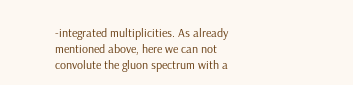-integrated multiplicities. As already mentioned above, here we can not convolute the gluon spectrum with a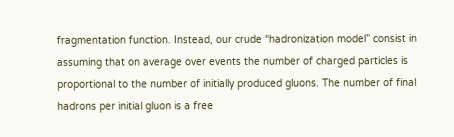fragmentation function. Instead, our crude “hadronization model” consist in assuming that on average over events the number of charged particles is proportional to the number of initially produced gluons. The number of final hadrons per initial gluon is a free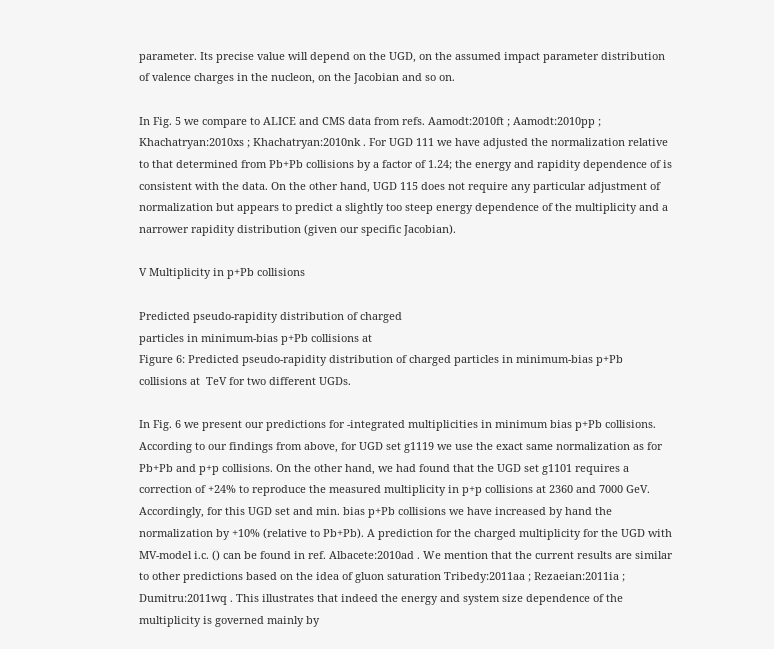parameter. Its precise value will depend on the UGD, on the assumed impact parameter distribution of valence charges in the nucleon, on the Jacobian and so on.

In Fig. 5 we compare to ALICE and CMS data from refs. Aamodt:2010ft ; Aamodt:2010pp ; Khachatryan:2010xs ; Khachatryan:2010nk . For UGD 111 we have adjusted the normalization relative to that determined from Pb+Pb collisions by a factor of 1.24; the energy and rapidity dependence of is consistent with the data. On the other hand, UGD 115 does not require any particular adjustment of normalization but appears to predict a slightly too steep energy dependence of the multiplicity and a narrower rapidity distribution (given our specific Jacobian).

V Multiplicity in p+Pb collisions

Predicted pseudo-rapidity distribution of charged
particles in minimum-bias p+Pb collisions at
Figure 6: Predicted pseudo-rapidity distribution of charged particles in minimum-bias p+Pb collisions at  TeV for two different UGDs.

In Fig. 6 we present our predictions for -integrated multiplicities in minimum bias p+Pb collisions. According to our findings from above, for UGD set g1119 we use the exact same normalization as for Pb+Pb and p+p collisions. On the other hand, we had found that the UGD set g1101 requires a correction of +24% to reproduce the measured multiplicity in p+p collisions at 2360 and 7000 GeV. Accordingly, for this UGD set and min. bias p+Pb collisions we have increased by hand the normalization by +10% (relative to Pb+Pb). A prediction for the charged multiplicity for the UGD with MV-model i.c. () can be found in ref. Albacete:2010ad . We mention that the current results are similar to other predictions based on the idea of gluon saturation Tribedy:2011aa ; Rezaeian:2011ia ; Dumitru:2011wq . This illustrates that indeed the energy and system size dependence of the multiplicity is governed mainly by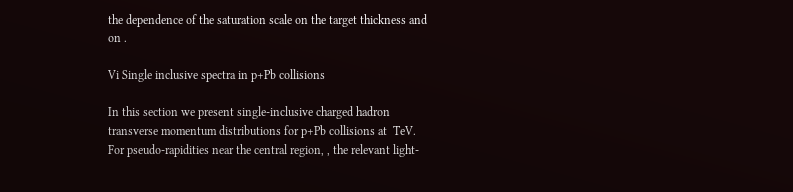the dependence of the saturation scale on the target thickness and on .

Vi Single inclusive spectra in p+Pb collisions

In this section we present single-inclusive charged hadron transverse momentum distributions for p+Pb collisions at  TeV. For pseudo-rapidities near the central region, , the relevant light-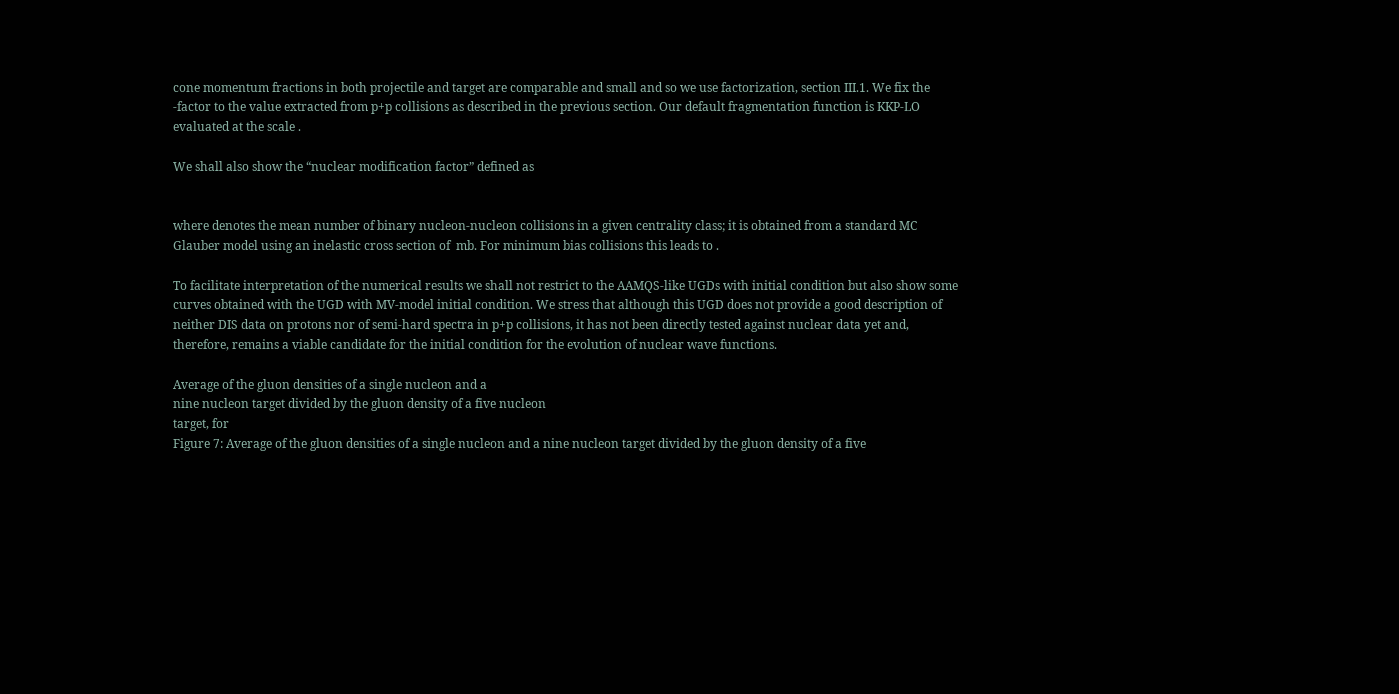cone momentum fractions in both projectile and target are comparable and small and so we use factorization, section III.1. We fix the -factor to the value extracted from p+p collisions as described in the previous section. Our default fragmentation function is KKP-LO evaluated at the scale .

We shall also show the “nuclear modification factor” defined as


where denotes the mean number of binary nucleon-nucleon collisions in a given centrality class; it is obtained from a standard MC Glauber model using an inelastic cross section of  mb. For minimum bias collisions this leads to .

To facilitate interpretation of the numerical results we shall not restrict to the AAMQS-like UGDs with initial condition but also show some curves obtained with the UGD with MV-model initial condition. We stress that although this UGD does not provide a good description of neither DIS data on protons nor of semi-hard spectra in p+p collisions, it has not been directly tested against nuclear data yet and, therefore, remains a viable candidate for the initial condition for the evolution of nuclear wave functions.

Average of the gluon densities of a single nucleon and a
nine nucleon target divided by the gluon density of a five nucleon
target, for
Figure 7: Average of the gluon densities of a single nucleon and a nine nucleon target divided by the gluon density of a five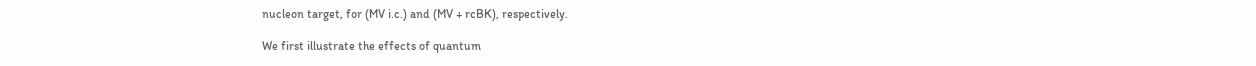nucleon target, for (MV i.c.) and (MV + rcBK), respectively.

We first illustrate the effects of quantum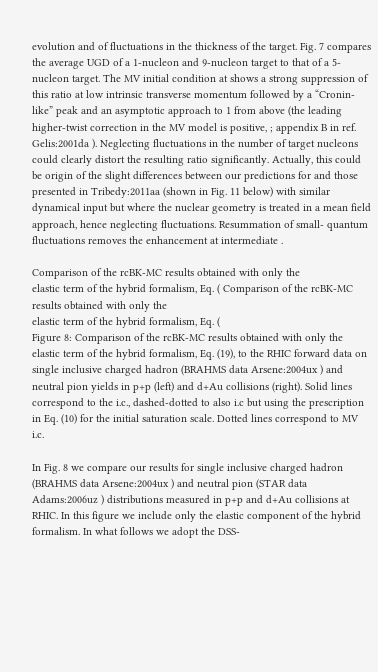evolution and of fluctuations in the thickness of the target. Fig. 7 compares the average UGD of a 1-nucleon and 9-nucleon target to that of a 5-nucleon target. The MV initial condition at shows a strong suppression of this ratio at low intrinsic transverse momentum followed by a “Cronin-like” peak and an asymptotic approach to 1 from above (the leading higher-twist correction in the MV model is positive, ; appendix B in ref. Gelis:2001da ). Neglecting fluctuations in the number of target nucleons could clearly distort the resulting ratio significantly. Actually, this could be origin of the slight differences between our predictions for and those presented in Tribedy:2011aa (shown in Fig. 11 below) with similar dynamical input but where the nuclear geometry is treated in a mean field approach, hence neglecting fluctuations. Resummation of small- quantum fluctuations removes the enhancement at intermediate .

Comparison of the rcBK-MC results obtained with only the
elastic term of the hybrid formalism, Eq. ( Comparison of the rcBK-MC results obtained with only the
elastic term of the hybrid formalism, Eq. (
Figure 8: Comparison of the rcBK-MC results obtained with only the elastic term of the hybrid formalism, Eq. (19), to the RHIC forward data on single inclusive charged hadron (BRAHMS data Arsene:2004ux ) and neutral pion yields in p+p (left) and d+Au collisions (right). Solid lines correspond to the i.c., dashed-dotted to also i.c but using the prescription in Eq. (10) for the initial saturation scale. Dotted lines correspond to MV i.c.

In Fig. 8 we compare our results for single inclusive charged hadron (BRAHMS data Arsene:2004ux ) and neutral pion (STAR data Adams:2006uz ) distributions measured in p+p and d+Au collisions at RHIC. In this figure we include only the elastic component of the hybrid formalism. In what follows we adopt the DSS-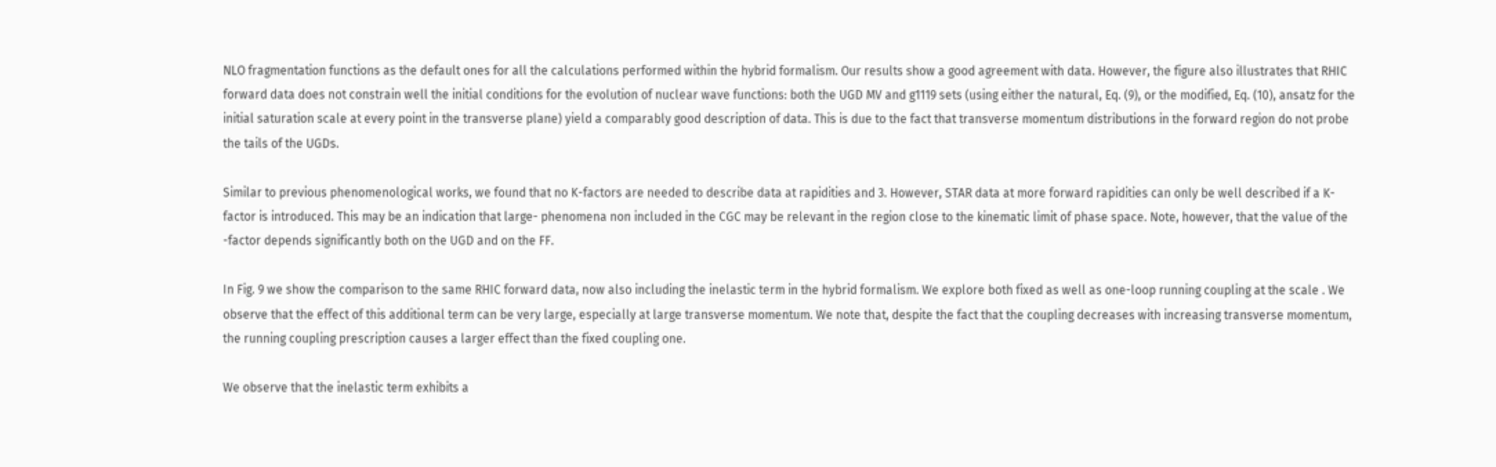NLO fragmentation functions as the default ones for all the calculations performed within the hybrid formalism. Our results show a good agreement with data. However, the figure also illustrates that RHIC forward data does not constrain well the initial conditions for the evolution of nuclear wave functions: both the UGD MV and g1119 sets (using either the natural, Eq. (9), or the modified, Eq. (10), ansatz for the initial saturation scale at every point in the transverse plane) yield a comparably good description of data. This is due to the fact that transverse momentum distributions in the forward region do not probe the tails of the UGDs.

Similar to previous phenomenological works, we found that no K-factors are needed to describe data at rapidities and 3. However, STAR data at more forward rapidities can only be well described if a K-factor is introduced. This may be an indication that large- phenomena non included in the CGC may be relevant in the region close to the kinematic limit of phase space. Note, however, that the value of the -factor depends significantly both on the UGD and on the FF.

In Fig. 9 we show the comparison to the same RHIC forward data, now also including the inelastic term in the hybrid formalism. We explore both fixed as well as one-loop running coupling at the scale . We observe that the effect of this additional term can be very large, especially at large transverse momentum. We note that, despite the fact that the coupling decreases with increasing transverse momentum, the running coupling prescription causes a larger effect than the fixed coupling one.

We observe that the inelastic term exhibits a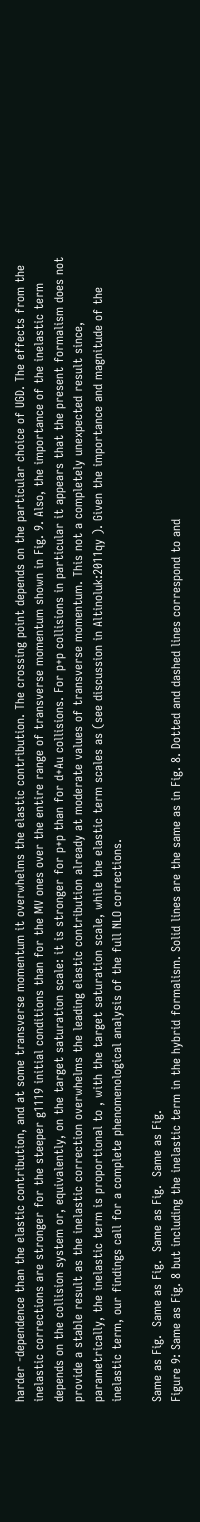harder -dependence than the elastic contribution, and at some transverse momentum it overwhelms the elastic contribution. The crossing point depends on the particular choice of UGD. The effects from the inelastic corrections are stronger for the steeper g1119 initial conditions than for the MV ones over the entire range of transverse momentum shown in Fig. 9. Also, the importance of the inelastic term depends on the collision system or, equivalently, on the target saturation scale: it is stronger for p+p than for d+Au collisions. For p+p collisions in particular it appears that the present formalism does not provide a stable result as the inelastic correction overwhelms the leading elastic contribution already at moderate values of transverse momentum. This not a completely unexpected result since, parametrically, the inelastic term is proportional to , with the target saturation scale, while the elastic term scales as (see discussion in Altinoluk:2011qy ). Given the importance and magnitude of the inelastic term, our findings call for a complete phenomenological analysis of the full NLO corrections.

Same as Fig.  Same as Fig.  Same as Fig.  Same as Fig.
Figure 9: Same as Fig. 8 but including the inelastic term in the hybrid formalism. Solid lines are the same as in Fig. 8. Dotted and dashed lines correspond to and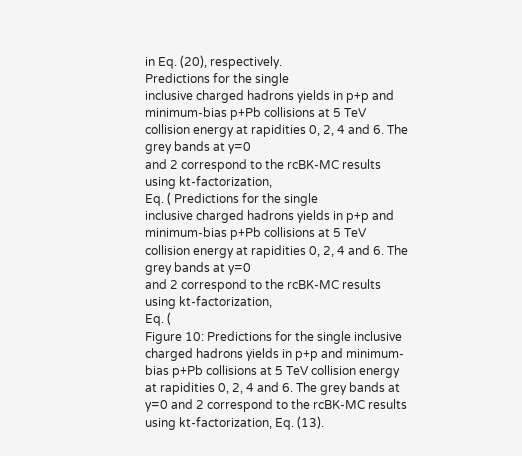in Eq. (20), respectively.
Predictions for the single
inclusive charged hadrons yields in p+p and minimum-bias p+Pb collisions at 5 TeV
collision energy at rapidities 0, 2, 4 and 6. The grey bands at y=0
and 2 correspond to the rcBK-MC results using kt-factorization,
Eq. ( Predictions for the single
inclusive charged hadrons yields in p+p and minimum-bias p+Pb collisions at 5 TeV
collision energy at rapidities 0, 2, 4 and 6. The grey bands at y=0
and 2 correspond to the rcBK-MC results using kt-factorization,
Eq. (
Figure 10: Predictions for the single inclusive charged hadrons yields in p+p and minimum-bias p+Pb collisions at 5 TeV collision energy at rapidities 0, 2, 4 and 6. The grey bands at y=0 and 2 correspond to the rcBK-MC results using kt-factorization, Eq. (13).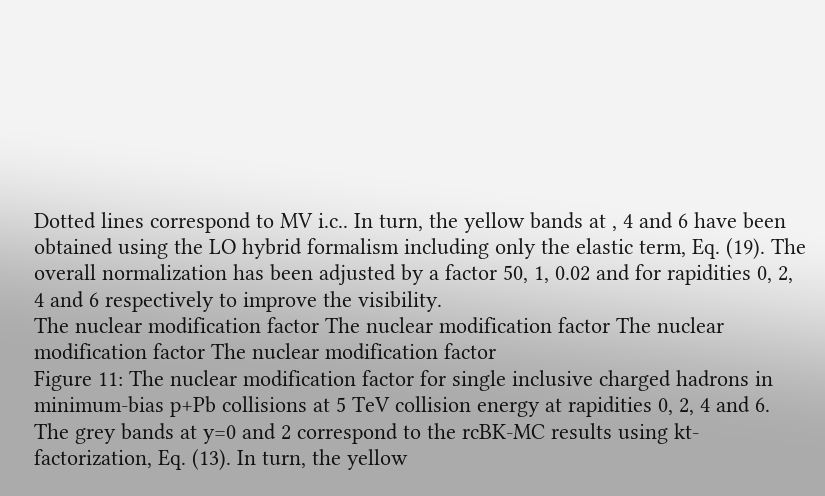Dotted lines correspond to MV i.c.. In turn, the yellow bands at , 4 and 6 have been obtained using the LO hybrid formalism including only the elastic term, Eq. (19). The overall normalization has been adjusted by a factor 50, 1, 0.02 and for rapidities 0, 2, 4 and 6 respectively to improve the visibility.
The nuclear modification factor The nuclear modification factor The nuclear modification factor The nuclear modification factor
Figure 11: The nuclear modification factor for single inclusive charged hadrons in minimum-bias p+Pb collisions at 5 TeV collision energy at rapidities 0, 2, 4 and 6. The grey bands at y=0 and 2 correspond to the rcBK-MC results using kt-factorization, Eq. (13). In turn, the yellow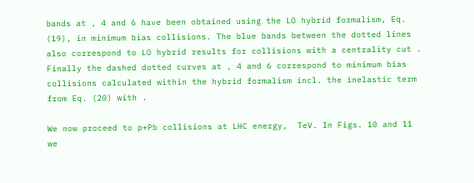bands at , 4 and 6 have been obtained using the LO hybrid formalism, Eq. (19), in minimum bias collisions. The blue bands between the dotted lines also correspond to LO hybrid results for collisions with a centrality cut . Finally the dashed dotted curves at , 4 and 6 correspond to minimum bias collisions calculated within the hybrid formalism incl. the inelastic term from Eq. (20) with .

We now proceed to p+Pb collisions at LHC energy,  TeV. In Figs. 10 and 11 we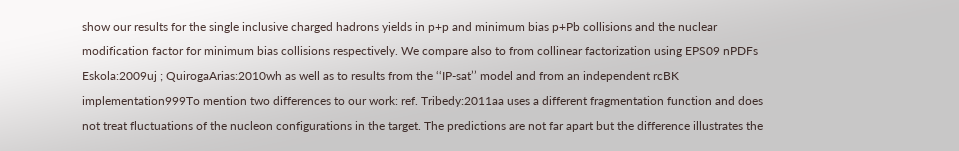show our results for the single inclusive charged hadrons yields in p+p and minimum bias p+Pb collisions and the nuclear modification factor for minimum bias collisions respectively. We compare also to from collinear factorization using EPS09 nPDFs Eskola:2009uj ; QuirogaArias:2010wh as well as to results from the ‘‘IP-sat’’ model and from an independent rcBK implementation999To mention two differences to our work: ref. Tribedy:2011aa uses a different fragmentation function and does not treat fluctuations of the nucleon configurations in the target. The predictions are not far apart but the difference illustrates the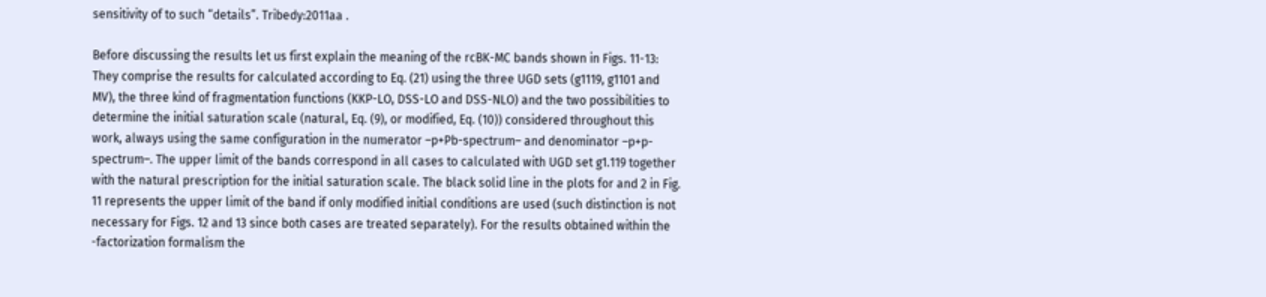sensitivity of to such “details”. Tribedy:2011aa .

Before discussing the results let us first explain the meaning of the rcBK-MC bands shown in Figs. 11-13: They comprise the results for calculated according to Eq. (21) using the three UGD sets (g1119, g1101 and MV), the three kind of fragmentation functions (KKP-LO, DSS-LO and DSS-NLO) and the two possibilities to determine the initial saturation scale (natural, Eq. (9), or modified, Eq. (10)) considered throughout this work, always using the same configuration in the numerator –p+Pb-spectrum– and denominator –p+p-spectrum–. The upper limit of the bands correspond in all cases to calculated with UGD set g1.119 together with the natural prescription for the initial saturation scale. The black solid line in the plots for and 2 in Fig. 11 represents the upper limit of the band if only modified initial conditions are used (such distinction is not necessary for Figs. 12 and 13 since both cases are treated separately). For the results obtained within the -factorization formalism the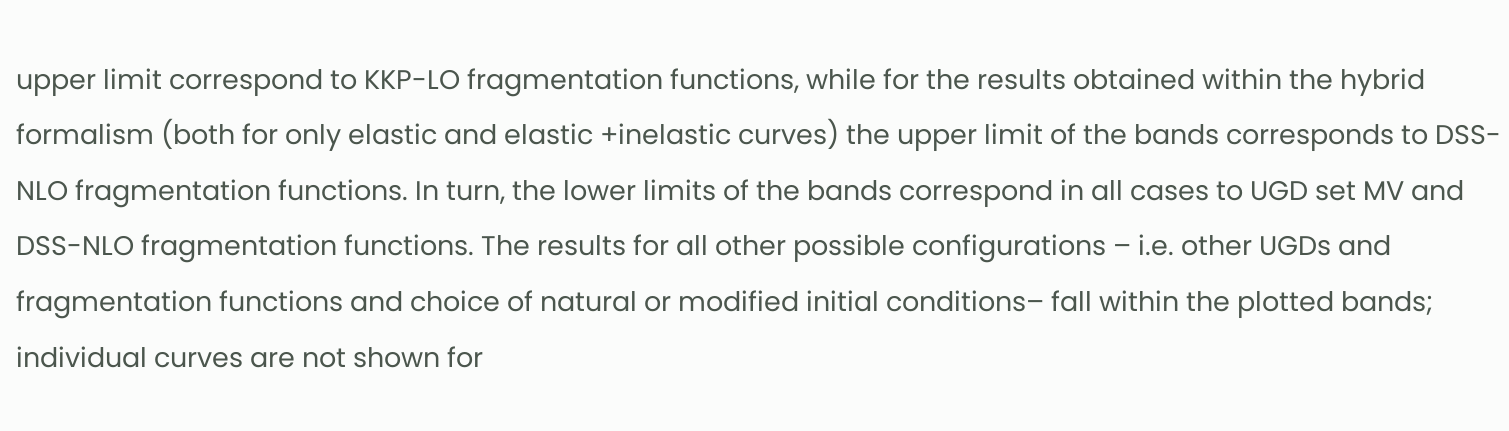upper limit correspond to KKP-LO fragmentation functions, while for the results obtained within the hybrid formalism (both for only elastic and elastic +inelastic curves) the upper limit of the bands corresponds to DSS-NLO fragmentation functions. In turn, the lower limits of the bands correspond in all cases to UGD set MV and DSS-NLO fragmentation functions. The results for all other possible configurations – i.e. other UGDs and fragmentation functions and choice of natural or modified initial conditions– fall within the plotted bands; individual curves are not shown for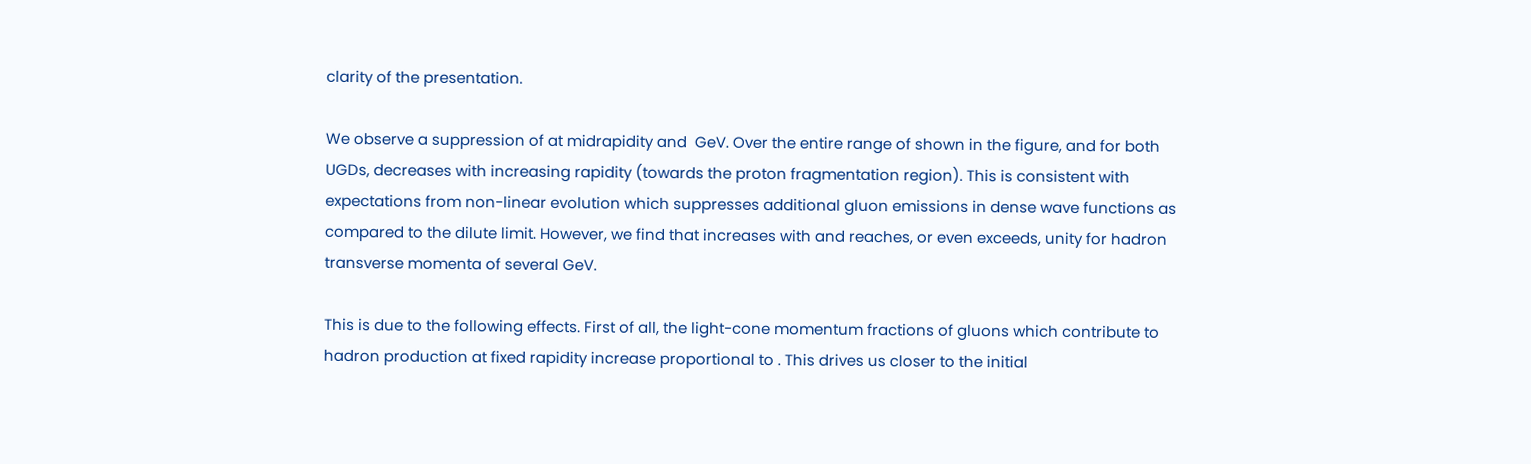clarity of the presentation.

We observe a suppression of at midrapidity and  GeV. Over the entire range of shown in the figure, and for both UGDs, decreases with increasing rapidity (towards the proton fragmentation region). This is consistent with expectations from non-linear evolution which suppresses additional gluon emissions in dense wave functions as compared to the dilute limit. However, we find that increases with and reaches, or even exceeds, unity for hadron transverse momenta of several GeV.

This is due to the following effects. First of all, the light-cone momentum fractions of gluons which contribute to hadron production at fixed rapidity increase proportional to . This drives us closer to the initial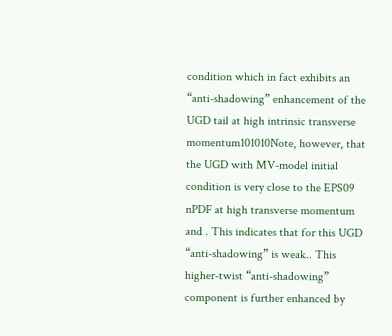condition which in fact exhibits an “anti-shadowing” enhancement of the UGD tail at high intrinsic transverse momentum101010Note, however, that the UGD with MV-model initial condition is very close to the EPS09 nPDF at high transverse momentum and . This indicates that for this UGD “anti-shadowing” is weak.. This higher-twist “anti-shadowing” component is further enhanced by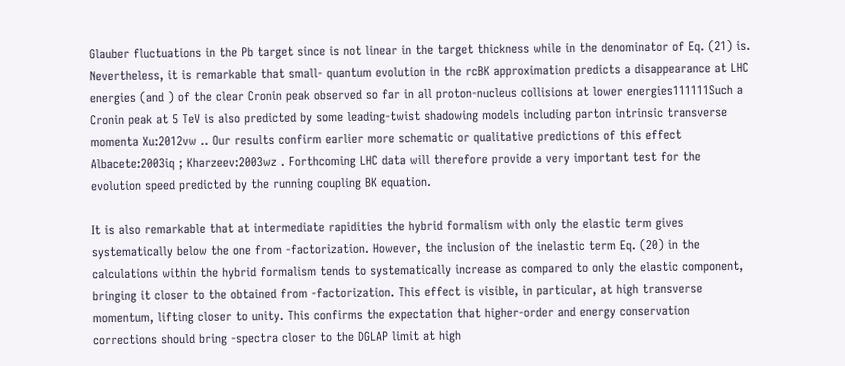Glauber fluctuations in the Pb target since is not linear in the target thickness while in the denominator of Eq. (21) is. Nevertheless, it is remarkable that small- quantum evolution in the rcBK approximation predicts a disappearance at LHC energies (and ) of the clear Cronin peak observed so far in all proton-nucleus collisions at lower energies111111Such a Cronin peak at 5 TeV is also predicted by some leading-twist shadowing models including parton intrinsic transverse momenta Xu:2012vw .. Our results confirm earlier more schematic or qualitative predictions of this effect Albacete:2003iq ; Kharzeev:2003wz . Forthcoming LHC data will therefore provide a very important test for the evolution speed predicted by the running coupling BK equation.

It is also remarkable that at intermediate rapidities the hybrid formalism with only the elastic term gives systematically below the one from -factorization. However, the inclusion of the inelastic term Eq. (20) in the calculations within the hybrid formalism tends to systematically increase as compared to only the elastic component, bringing it closer to the obtained from -factorization. This effect is visible, in particular, at high transverse momentum, lifting closer to unity. This confirms the expectation that higher-order and energy conservation corrections should bring -spectra closer to the DGLAP limit at high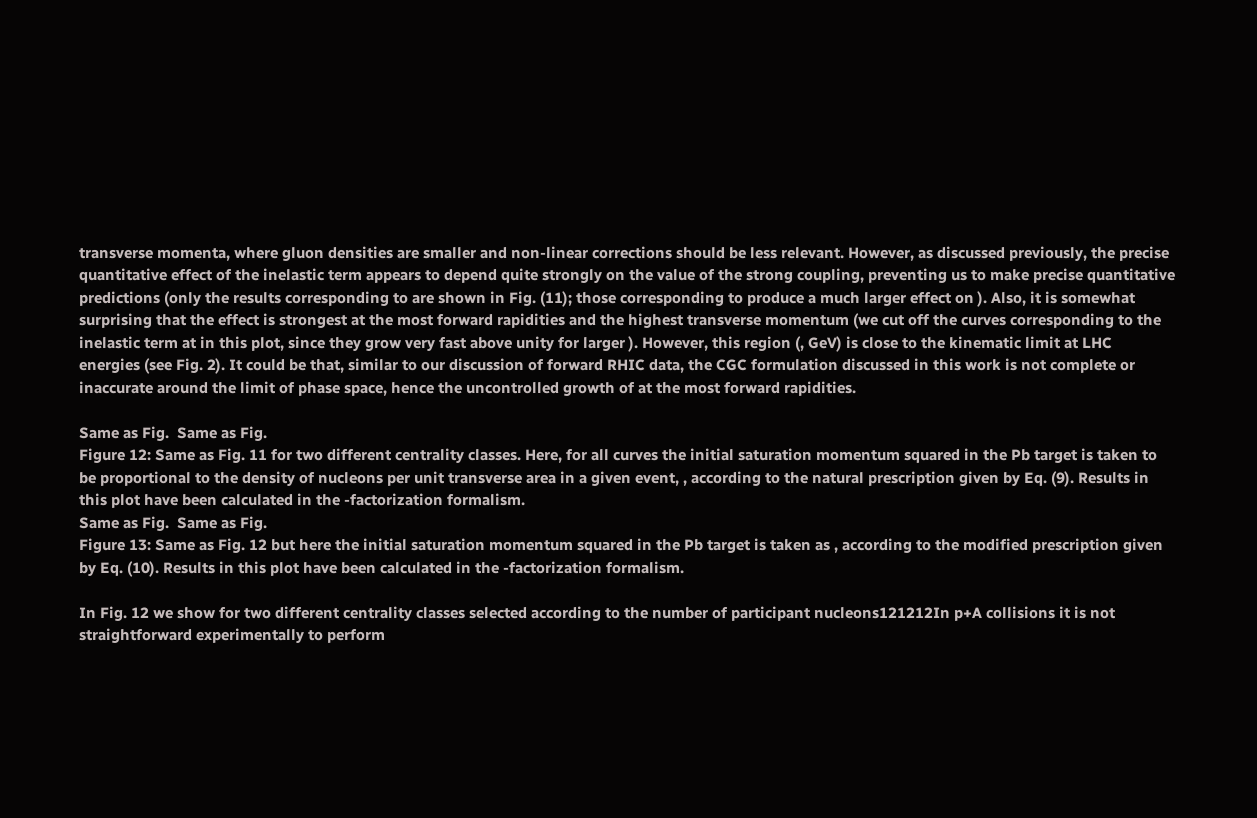transverse momenta, where gluon densities are smaller and non-linear corrections should be less relevant. However, as discussed previously, the precise quantitative effect of the inelastic term appears to depend quite strongly on the value of the strong coupling, preventing us to make precise quantitative predictions (only the results corresponding to are shown in Fig. (11); those corresponding to produce a much larger effect on ). Also, it is somewhat surprising that the effect is strongest at the most forward rapidities and the highest transverse momentum (we cut off the curves corresponding to the inelastic term at in this plot, since they grow very fast above unity for larger ). However, this region (, GeV) is close to the kinematic limit at LHC energies (see Fig. 2). It could be that, similar to our discussion of forward RHIC data, the CGC formulation discussed in this work is not complete or inaccurate around the limit of phase space, hence the uncontrolled growth of at the most forward rapidities.

Same as Fig.  Same as Fig.
Figure 12: Same as Fig. 11 for two different centrality classes. Here, for all curves the initial saturation momentum squared in the Pb target is taken to be proportional to the density of nucleons per unit transverse area in a given event, , according to the natural prescription given by Eq. (9). Results in this plot have been calculated in the -factorization formalism.
Same as Fig.  Same as Fig.
Figure 13: Same as Fig. 12 but here the initial saturation momentum squared in the Pb target is taken as , according to the modified prescription given by Eq. (10). Results in this plot have been calculated in the -factorization formalism.

In Fig. 12 we show for two different centrality classes selected according to the number of participant nucleons121212In p+A collisions it is not straightforward experimentally to perform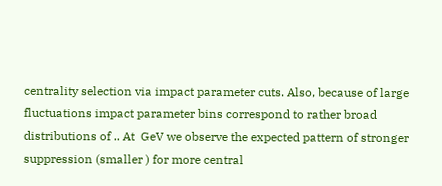centrality selection via impact parameter cuts. Also, because of large fluctuations impact parameter bins correspond to rather broad distributions of .. At  GeV we observe the expected pattern of stronger suppression (smaller ) for more central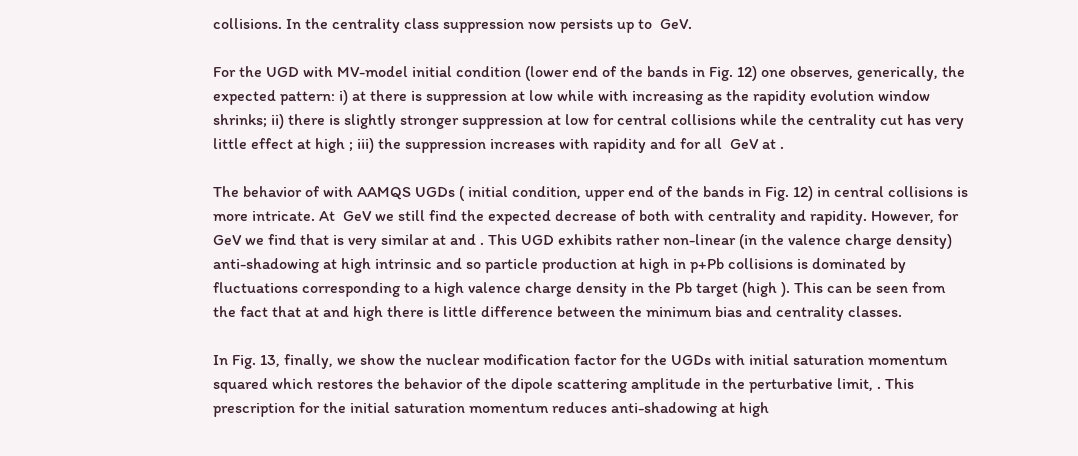collisions. In the centrality class suppression now persists up to  GeV.

For the UGD with MV-model initial condition (lower end of the bands in Fig. 12) one observes, generically, the expected pattern: i) at there is suppression at low while with increasing as the rapidity evolution window shrinks; ii) there is slightly stronger suppression at low for central collisions while the centrality cut has very little effect at high ; iii) the suppression increases with rapidity and for all  GeV at .

The behavior of with AAMQS UGDs ( initial condition, upper end of the bands in Fig. 12) in central collisions is more intricate. At  GeV we still find the expected decrease of both with centrality and rapidity. However, for  GeV we find that is very similar at and . This UGD exhibits rather non-linear (in the valence charge density) anti-shadowing at high intrinsic and so particle production at high in p+Pb collisions is dominated by fluctuations corresponding to a high valence charge density in the Pb target (high ). This can be seen from the fact that at and high there is little difference between the minimum bias and centrality classes.

In Fig. 13, finally, we show the nuclear modification factor for the UGDs with initial saturation momentum squared which restores the behavior of the dipole scattering amplitude in the perturbative limit, . This prescription for the initial saturation momentum reduces anti-shadowing at high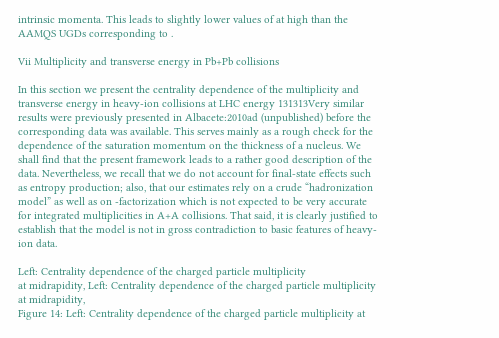intrinsic momenta. This leads to slightly lower values of at high than the AAMQS UGDs corresponding to .

Vii Multiplicity and transverse energy in Pb+Pb collisions

In this section we present the centrality dependence of the multiplicity and transverse energy in heavy-ion collisions at LHC energy 131313Very similar results were previously presented in Albacete:2010ad (unpublished) before the corresponding data was available. This serves mainly as a rough check for the dependence of the saturation momentum on the thickness of a nucleus. We shall find that the present framework leads to a rather good description of the data. Nevertheless, we recall that we do not account for final-state effects such as entropy production; also, that our estimates rely on a crude “hadronization model” as well as on -factorization which is not expected to be very accurate for integrated multiplicities in A+A collisions. That said, it is clearly justified to establish that the model is not in gross contradiction to basic features of heavy-ion data.

Left: Centrality dependence of the charged particle multiplicity
at midrapidity, Left: Centrality dependence of the charged particle multiplicity
at midrapidity,
Figure 14: Left: Centrality dependence of the charged particle multiplicity at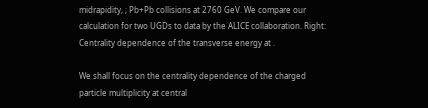midrapidity, ; Pb+Pb collisions at 2760 GeV. We compare our calculation for two UGDs to data by the ALICE collaboration. Right: Centrality dependence of the transverse energy at .

We shall focus on the centrality dependence of the charged particle multiplicity at central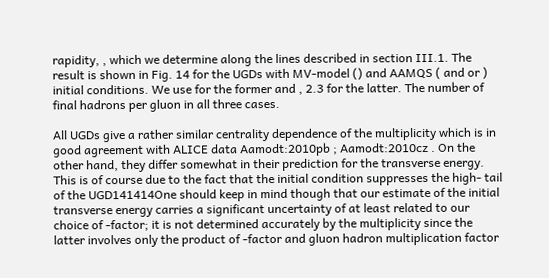rapidity, , which we determine along the lines described in section III.1. The result is shown in Fig. 14 for the UGDs with MV-model () and AAMQS ( and or ) initial conditions. We use for the former and , 2.3 for the latter. The number of final hadrons per gluon in all three cases.

All UGDs give a rather similar centrality dependence of the multiplicity which is in good agreement with ALICE data Aamodt:2010pb ; Aamodt:2010cz . On the other hand, they differ somewhat in their prediction for the transverse energy. This is of course due to the fact that the initial condition suppresses the high- tail of the UGD141414One should keep in mind though that our estimate of the initial transverse energy carries a significant uncertainty of at least related to our choice of -factor; it is not determined accurately by the multiplicity since the latter involves only the product of -factor and gluon hadron multiplication factor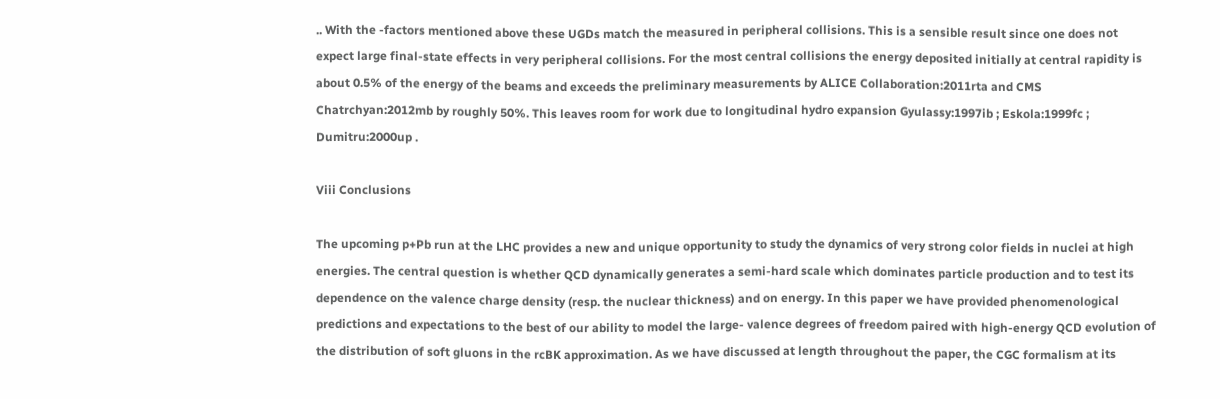.. With the -factors mentioned above these UGDs match the measured in peripheral collisions. This is a sensible result since one does not expect large final-state effects in very peripheral collisions. For the most central collisions the energy deposited initially at central rapidity is about 0.5% of the energy of the beams and exceeds the preliminary measurements by ALICE Collaboration:2011rta and CMS Chatrchyan:2012mb by roughly 50%. This leaves room for work due to longitudinal hydro expansion Gyulassy:1997ib ; Eskola:1999fc ; Dumitru:2000up .

Viii Conclusions

The upcoming p+Pb run at the LHC provides a new and unique opportunity to study the dynamics of very strong color fields in nuclei at high energies. The central question is whether QCD dynamically generates a semi-hard scale which dominates particle production and to test its dependence on the valence charge density (resp. the nuclear thickness) and on energy. In this paper we have provided phenomenological predictions and expectations to the best of our ability to model the large- valence degrees of freedom paired with high-energy QCD evolution of the distribution of soft gluons in the rcBK approximation. As we have discussed at length throughout the paper, the CGC formalism at its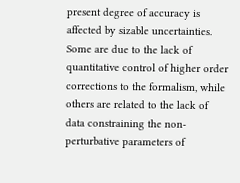present degree of accuracy is affected by sizable uncertainties. Some are due to the lack of quantitative control of higher order corrections to the formalism, while others are related to the lack of data constraining the non-perturbative parameters of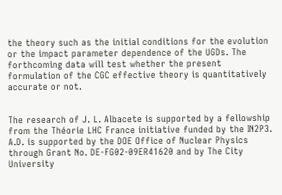the theory such as the initial conditions for the evolution or the impact parameter dependence of the UGDs. The forthcoming data will test whether the present formulation of the CGC effective theory is quantitatively accurate or not.


The research of J. L. Albacete is supported by a fellowship from the Théorie LHC France initiative funded by the IN2P3. A.D. is supported by the DOE Office of Nuclear Physics through Grant No. DE-FG02-09ER41620 and by The City University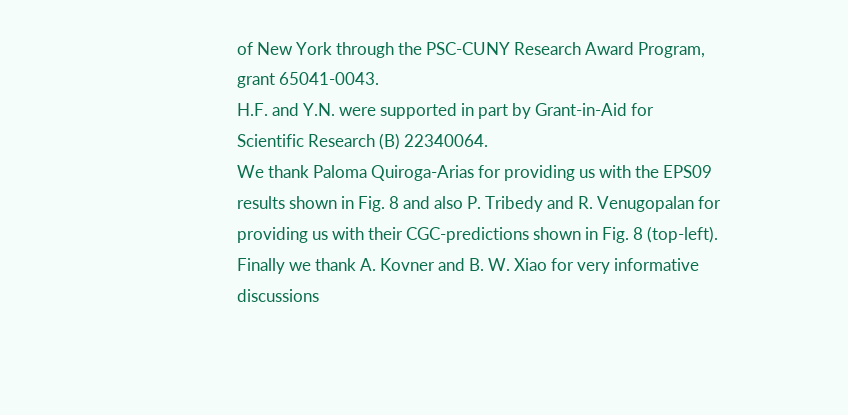of New York through the PSC-CUNY Research Award Program, grant 65041-0043.
H.F. and Y.N. were supported in part by Grant-in-Aid for Scientific Research (B) 22340064.
We thank Paloma Quiroga-Arias for providing us with the EPS09 results shown in Fig. 8 and also P. Tribedy and R. Venugopalan for providing us with their CGC-predictions shown in Fig. 8 (top-left). Finally we thank A. Kovner and B. W. Xiao for very informative discussions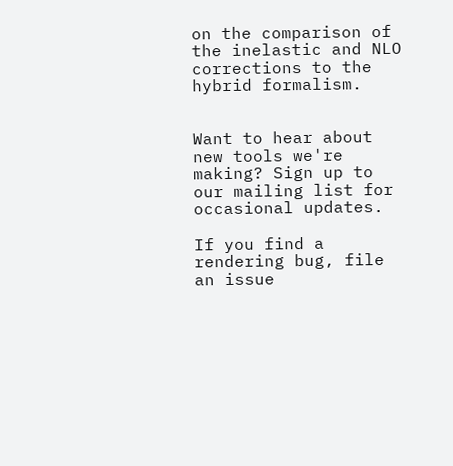on the comparison of the inelastic and NLO corrections to the hybrid formalism.


Want to hear about new tools we're making? Sign up to our mailing list for occasional updates.

If you find a rendering bug, file an issue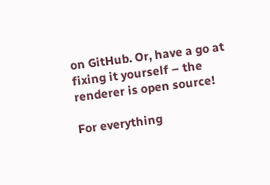on GitHub. Or, have a go at fixing it yourself – the renderer is open source!

For everything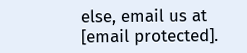else, email us at [email protected].